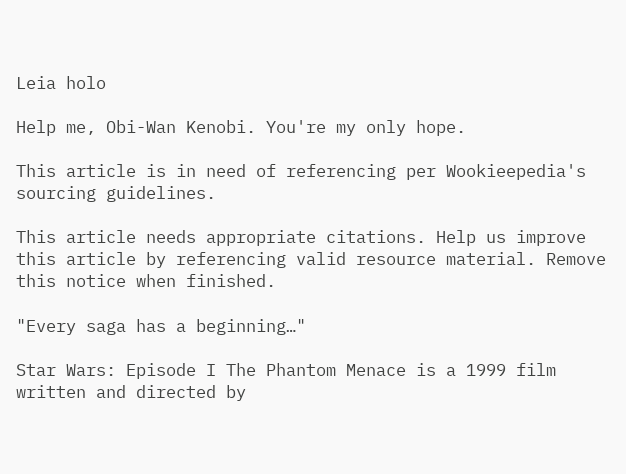Leia holo

Help me, Obi-Wan Kenobi. You're my only hope.

This article is in need of referencing per Wookieepedia's sourcing guidelines.

This article needs appropriate citations. Help us improve this article by referencing valid resource material. Remove this notice when finished.

"Every saga has a beginning…"

Star Wars: Episode I The Phantom Menace is a 1999 film written and directed by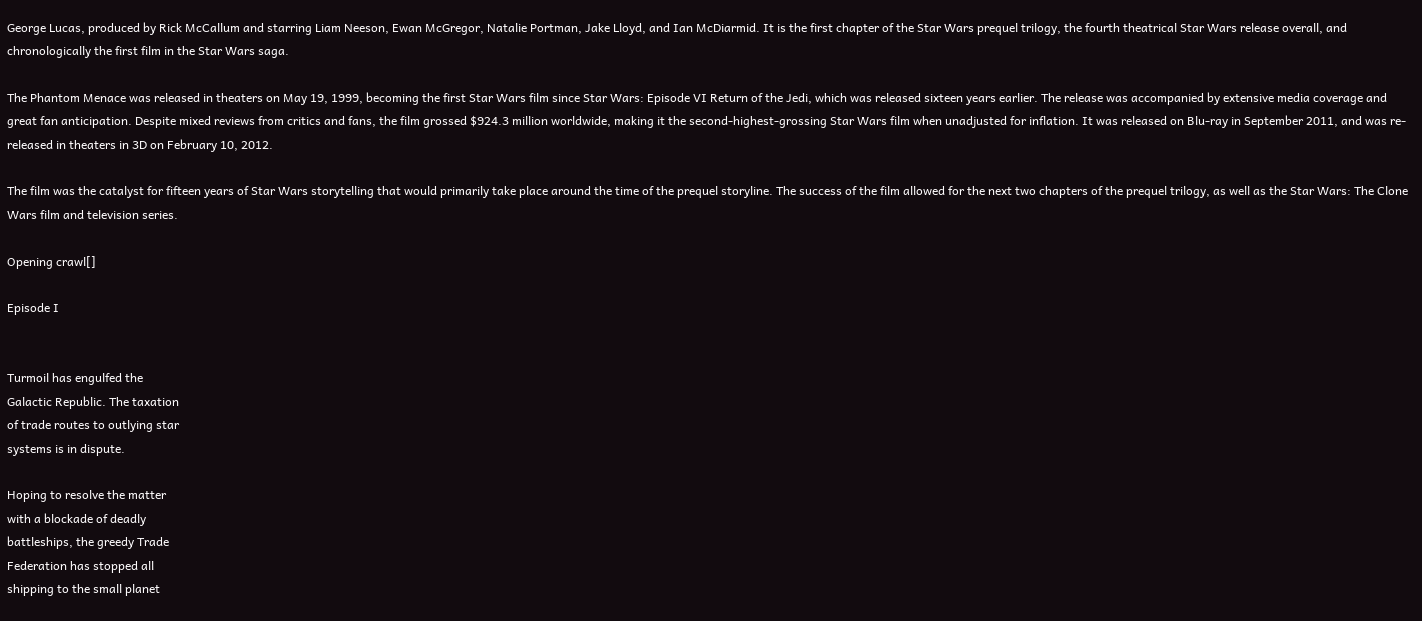George Lucas, produced by Rick McCallum and starring Liam Neeson, Ewan McGregor, Natalie Portman, Jake Lloyd, and Ian McDiarmid. It is the first chapter of the Star Wars prequel trilogy, the fourth theatrical Star Wars release overall, and chronologically the first film in the Star Wars saga.

The Phantom Menace was released in theaters on May 19, 1999, becoming the first Star Wars film since Star Wars: Episode VI Return of the Jedi, which was released sixteen years earlier. The release was accompanied by extensive media coverage and great fan anticipation. Despite mixed reviews from critics and fans, the film grossed $924.3 million worldwide, making it the second-highest-grossing Star Wars film when unadjusted for inflation. It was released on Blu-ray in September 2011, and was re-released in theaters in 3D on February 10, 2012.

The film was the catalyst for fifteen years of Star Wars storytelling that would primarily take place around the time of the prequel storyline. The success of the film allowed for the next two chapters of the prequel trilogy, as well as the Star Wars: The Clone Wars film and television series.

Opening crawl[]

Episode I


Turmoil has engulfed the
Galactic Republic. The taxation
of trade routes to outlying star
systems is in dispute.

Hoping to resolve the matter
with a blockade of deadly
battleships, the greedy Trade
Federation has stopped all
shipping to the small planet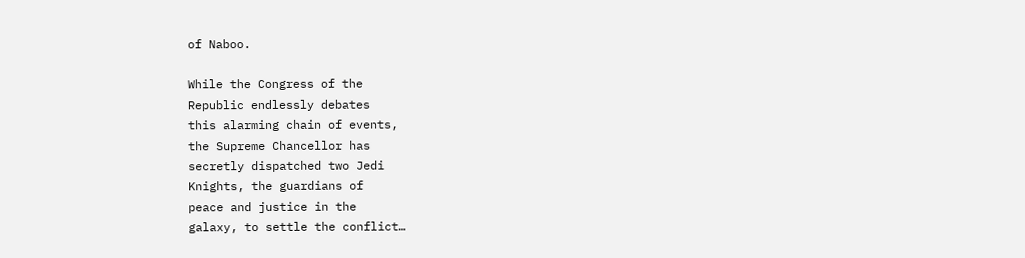of Naboo.

While the Congress of the
Republic endlessly debates
this alarming chain of events,
the Supreme Chancellor has
secretly dispatched two Jedi
Knights, the guardians of
peace and justice in the
galaxy, to settle the conflict…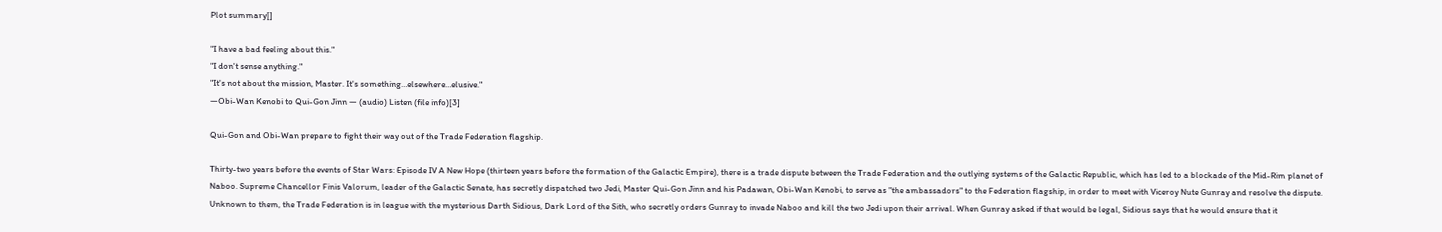Plot summary[]

"I have a bad feeling about this."
"I don't sense anything."
"It's not about the mission, Master. It's something…elsewhere…elusive."
―Obi-Wan Kenobi to Qui-Gon Jinn — (audio) Listen (file info)[3]

Qui-Gon and Obi-Wan prepare to fight their way out of the Trade Federation flagship.

Thirty-two years before the events of Star Wars: Episode IV A New Hope (thirteen years before the formation of the Galactic Empire), there is a trade dispute between the Trade Federation and the outlying systems of the Galactic Republic, which has led to a blockade of the Mid-Rim planet of Naboo. Supreme Chancellor Finis Valorum, leader of the Galactic Senate, has secretly dispatched two Jedi, Master Qui-Gon Jinn and his Padawan, Obi-Wan Kenobi, to serve as "the ambassadors" to the Federation flagship, in order to meet with Viceroy Nute Gunray and resolve the dispute. Unknown to them, the Trade Federation is in league with the mysterious Darth Sidious, Dark Lord of the Sith, who secretly orders Gunray to invade Naboo and kill the two Jedi upon their arrival. When Gunray asked if that would be legal, Sidious says that he would ensure that it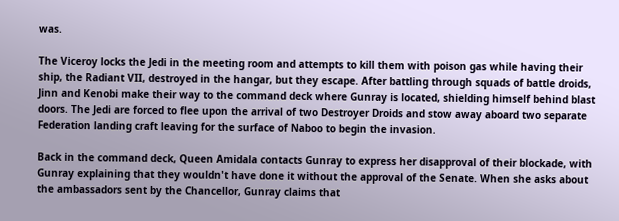was.

The Viceroy locks the Jedi in the meeting room and attempts to kill them with poison gas while having their ship, the Radiant VII, destroyed in the hangar, but they escape. After battling through squads of battle droids, Jinn and Kenobi make their way to the command deck where Gunray is located, shielding himself behind blast doors. The Jedi are forced to flee upon the arrival of two Destroyer Droids and stow away aboard two separate Federation landing craft leaving for the surface of Naboo to begin the invasion.

Back in the command deck, Queen Amidala contacts Gunray to express her disapproval of their blockade, with Gunray explaining that they wouldn't have done it without the approval of the Senate. When she asks about the ambassadors sent by the Chancellor, Gunray claims that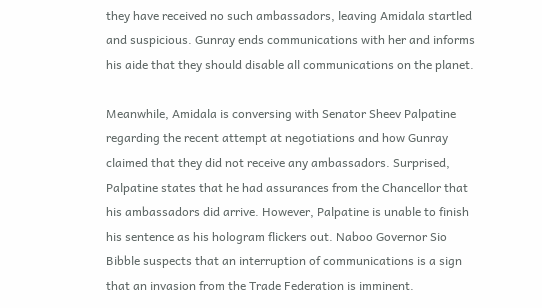they have received no such ambassadors, leaving Amidala startled and suspicious. Gunray ends communications with her and informs his aide that they should disable all communications on the planet.

Meanwhile, Amidala is conversing with Senator Sheev Palpatine regarding the recent attempt at negotiations and how Gunray claimed that they did not receive any ambassadors. Surprised, Palpatine states that he had assurances from the Chancellor that his ambassadors did arrive. However, Palpatine is unable to finish his sentence as his hologram flickers out. Naboo Governor Sio Bibble suspects that an interruption of communications is a sign that an invasion from the Trade Federation is imminent.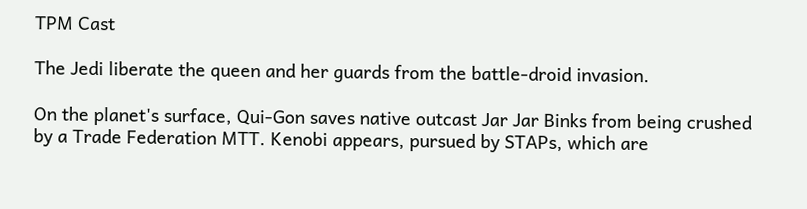TPM Cast

The Jedi liberate the queen and her guards from the battle-droid invasion.

On the planet's surface, Qui-Gon saves native outcast Jar Jar Binks from being crushed by a Trade Federation MTT. Kenobi appears, pursued by STAPs, which are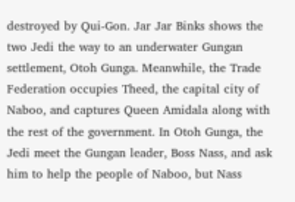destroyed by Qui-Gon. Jar Jar Binks shows the two Jedi the way to an underwater Gungan settlement, Otoh Gunga. Meanwhile, the Trade Federation occupies Theed, the capital city of Naboo, and captures Queen Amidala along with the rest of the government. In Otoh Gunga, the Jedi meet the Gungan leader, Boss Nass, and ask him to help the people of Naboo, but Nass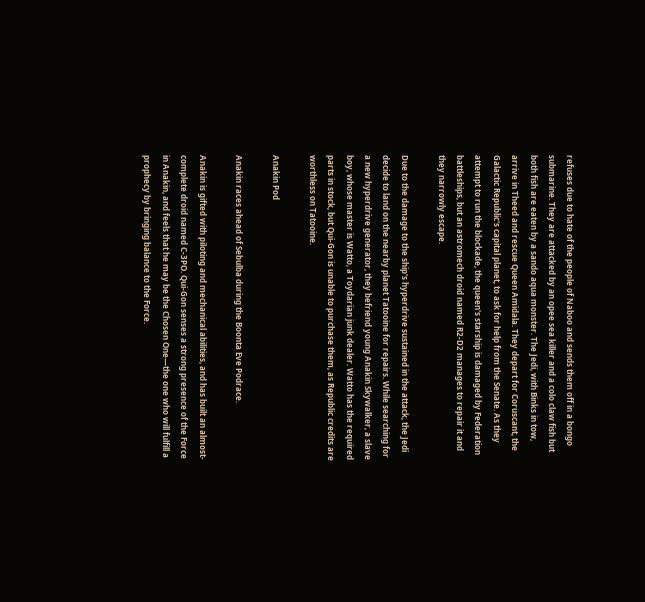refuses due to hate of the people of Naboo and sends them off in a bongo submarine. They are attacked by an opee sea killer and a colo claw fish but both fish are eaten by a sando aqua monster. The Jedi, with Binks in tow, arrive in Theed and rescue Queen Amidala. They depart for Coruscant, the Galactic Republic's capital planet, to ask for help from the Senate. As they attempt to run the blockade, the queen's starship is damaged by Federation battleships, but an astromech droid named R2-D2 manages to repair it and they narrowly escape.

Due to the damage to the ship's hyperdrive sustained in the attack, the Jedi decide to land on the nearby planet Tatooine for repairs. While searching for a new hyperdrive generator, they befriend young Anakin Skywalker, a slave boy, whose master is Watto, a Toydarian junk dealer. Watto has the required parts in stock, but Qui-Gon is unable to purchase them, as Republic credits are worthless on Tatooine.

Anakin Pod

Anakin races ahead of Sebulba during the Boonta Eve Podrace.

Anakin is gifted with piloting and mechanical abilities, and has built an almost-complete droid named C-3PO. Qui-Gon senses a strong presence of the Force in Anakin, and feels that he may be the Chosen One—the one who will fulfill a prophecy by bringing balance to the Force.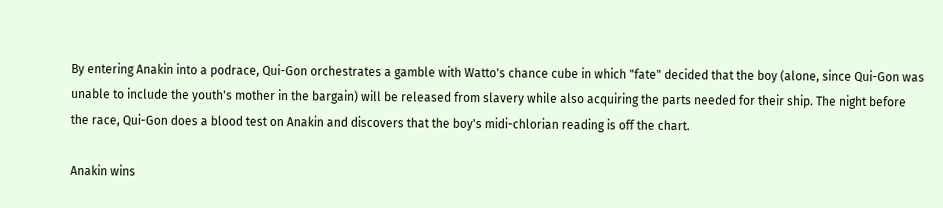By entering Anakin into a podrace, Qui-Gon orchestrates a gamble with Watto's chance cube in which "fate" decided that the boy (alone, since Qui-Gon was unable to include the youth's mother in the bargain) will be released from slavery while also acquiring the parts needed for their ship. The night before the race, Qui-Gon does a blood test on Anakin and discovers that the boy's midi-chlorian reading is off the chart.

Anakin wins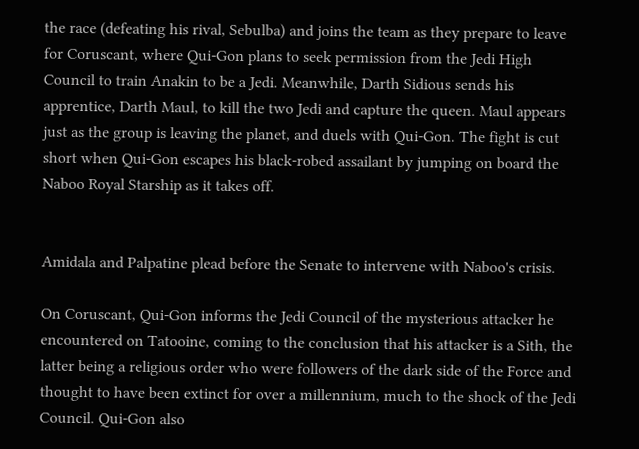the race (defeating his rival, Sebulba) and joins the team as they prepare to leave for Coruscant, where Qui-Gon plans to seek permission from the Jedi High Council to train Anakin to be a Jedi. Meanwhile, Darth Sidious sends his apprentice, Darth Maul, to kill the two Jedi and capture the queen. Maul appears just as the group is leaving the planet, and duels with Qui-Gon. The fight is cut short when Qui-Gon escapes his black-robed assailant by jumping on board the Naboo Royal Starship as it takes off.


Amidala and Palpatine plead before the Senate to intervene with Naboo's crisis.

On Coruscant, Qui-Gon informs the Jedi Council of the mysterious attacker he encountered on Tatooine, coming to the conclusion that his attacker is a Sith, the latter being a religious order who were followers of the dark side of the Force and thought to have been extinct for over a millennium, much to the shock of the Jedi Council. Qui-Gon also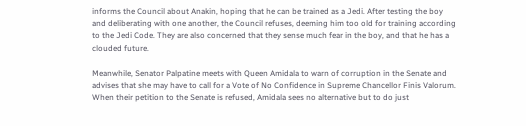informs the Council about Anakin, hoping that he can be trained as a Jedi. After testing the boy and deliberating with one another, the Council refuses, deeming him too old for training according to the Jedi Code. They are also concerned that they sense much fear in the boy, and that he has a clouded future.

Meanwhile, Senator Palpatine meets with Queen Amidala to warn of corruption in the Senate and advises that she may have to call for a Vote of No Confidence in Supreme Chancellor Finis Valorum. When their petition to the Senate is refused, Amidala sees no alternative but to do just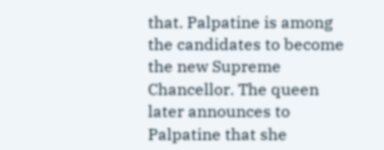that. Palpatine is among the candidates to become the new Supreme Chancellor. The queen later announces to Palpatine that she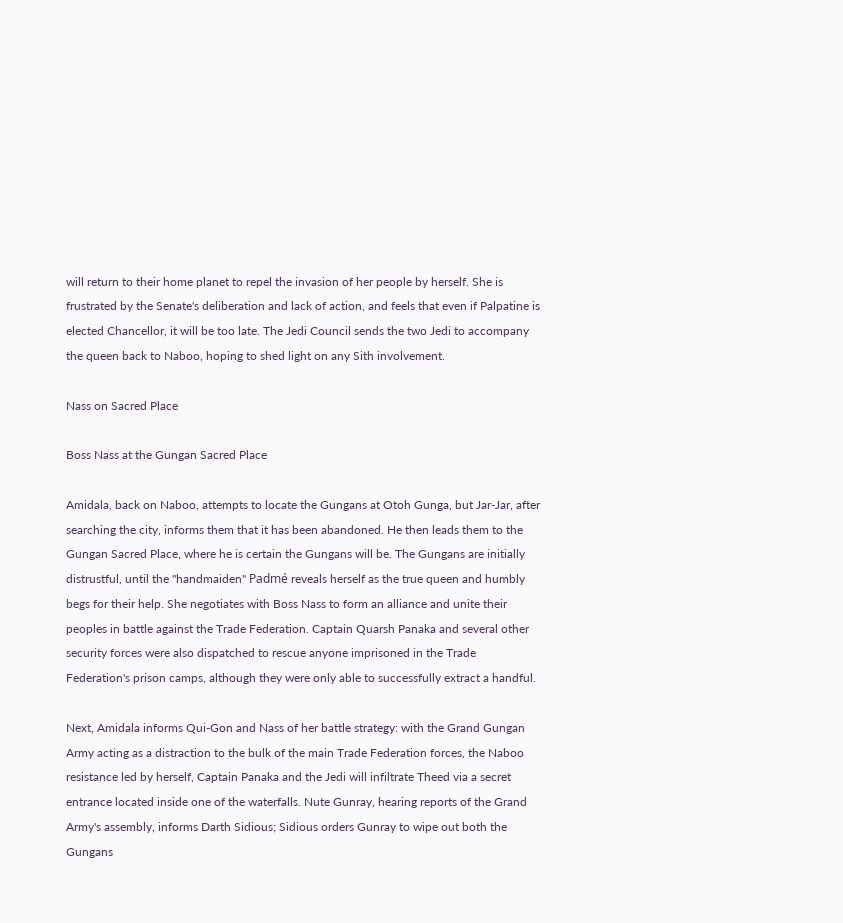will return to their home planet to repel the invasion of her people by herself. She is frustrated by the Senate's deliberation and lack of action, and feels that even if Palpatine is elected Chancellor, it will be too late. The Jedi Council sends the two Jedi to accompany the queen back to Naboo, hoping to shed light on any Sith involvement.

Nass on Sacred Place

Boss Nass at the Gungan Sacred Place

Amidala, back on Naboo, attempts to locate the Gungans at Otoh Gunga, but Jar-Jar, after searching the city, informs them that it has been abandoned. He then leads them to the Gungan Sacred Place, where he is certain the Gungans will be. The Gungans are initially distrustful, until the "handmaiden" Padmé reveals herself as the true queen and humbly begs for their help. She negotiates with Boss Nass to form an alliance and unite their peoples in battle against the Trade Federation. Captain Quarsh Panaka and several other security forces were also dispatched to rescue anyone imprisoned in the Trade Federation's prison camps, although they were only able to successfully extract a handful.

Next, Amidala informs Qui-Gon and Nass of her battle strategy: with the Grand Gungan Army acting as a distraction to the bulk of the main Trade Federation forces, the Naboo resistance led by herself, Captain Panaka and the Jedi will infiltrate Theed via a secret entrance located inside one of the waterfalls. Nute Gunray, hearing reports of the Grand Army's assembly, informs Darth Sidious; Sidious orders Gunray to wipe out both the Gungans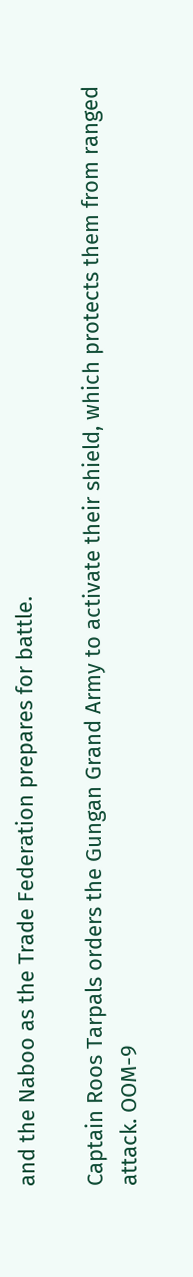and the Naboo as the Trade Federation prepares for battle.

Captain Roos Tarpals orders the Gungan Grand Army to activate their shield, which protects them from ranged attack. OOM-9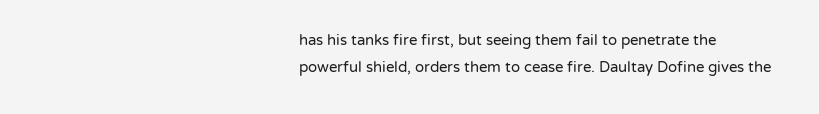has his tanks fire first, but seeing them fail to penetrate the powerful shield, orders them to cease fire. Daultay Dofine gives the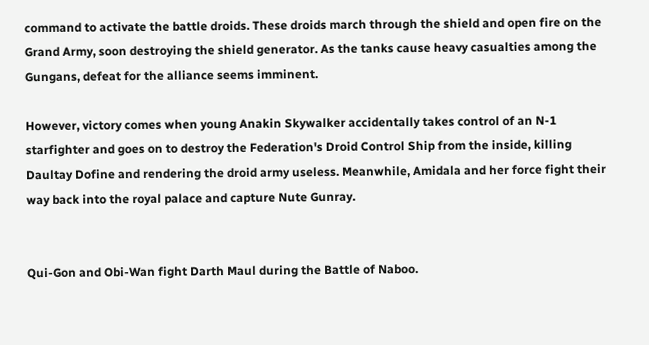command to activate the battle droids. These droids march through the shield and open fire on the Grand Army, soon destroying the shield generator. As the tanks cause heavy casualties among the Gungans, defeat for the alliance seems imminent.

However, victory comes when young Anakin Skywalker accidentally takes control of an N-1 starfighter and goes on to destroy the Federation's Droid Control Ship from the inside, killing Daultay Dofine and rendering the droid army useless. Meanwhile, Amidala and her force fight their way back into the royal palace and capture Nute Gunray.


Qui-Gon and Obi-Wan fight Darth Maul during the Battle of Naboo.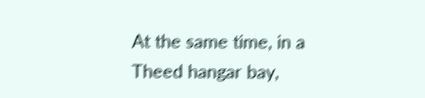At the same time, in a Theed hangar bay,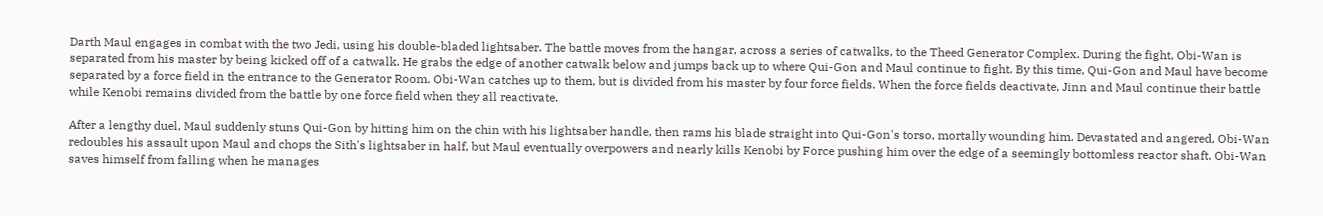Darth Maul engages in combat with the two Jedi, using his double-bladed lightsaber. The battle moves from the hangar, across a series of catwalks, to the Theed Generator Complex. During the fight, Obi-Wan is separated from his master by being kicked off of a catwalk. He grabs the edge of another catwalk below and jumps back up to where Qui-Gon and Maul continue to fight. By this time, Qui-Gon and Maul have become separated by a force field in the entrance to the Generator Room. Obi-Wan catches up to them, but is divided from his master by four force fields. When the force fields deactivate, Jinn and Maul continue their battle while Kenobi remains divided from the battle by one force field when they all reactivate.

After a lengthy duel, Maul suddenly stuns Qui-Gon by hitting him on the chin with his lightsaber handle, then rams his blade straight into Qui-Gon's torso, mortally wounding him. Devastated and angered, Obi-Wan redoubles his assault upon Maul and chops the Sith's lightsaber in half, but Maul eventually overpowers and nearly kills Kenobi by Force pushing him over the edge of a seemingly bottomless reactor shaft. Obi-Wan saves himself from falling when he manages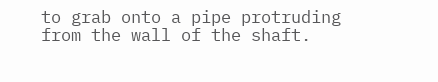to grab onto a pipe protruding from the wall of the shaft.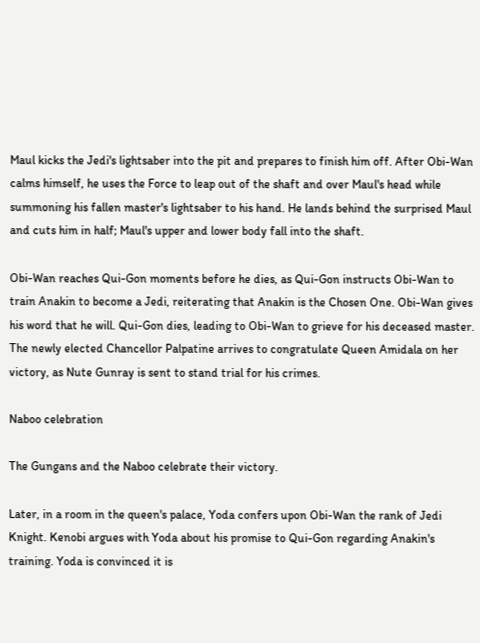Maul kicks the Jedi's lightsaber into the pit and prepares to finish him off. After Obi-Wan calms himself, he uses the Force to leap out of the shaft and over Maul's head while summoning his fallen master's lightsaber to his hand. He lands behind the surprised Maul and cuts him in half; Maul's upper and lower body fall into the shaft.

Obi-Wan reaches Qui-Gon moments before he dies, as Qui-Gon instructs Obi-Wan to train Anakin to become a Jedi, reiterating that Anakin is the Chosen One. Obi-Wan gives his word that he will. Qui-Gon dies, leading to Obi-Wan to grieve for his deceased master. The newly elected Chancellor Palpatine arrives to congratulate Queen Amidala on her victory, as Nute Gunray is sent to stand trial for his crimes.

Naboo celebration

The Gungans and the Naboo celebrate their victory.

Later, in a room in the queen's palace, Yoda confers upon Obi-Wan the rank of Jedi Knight. Kenobi argues with Yoda about his promise to Qui-Gon regarding Anakin's training. Yoda is convinced it is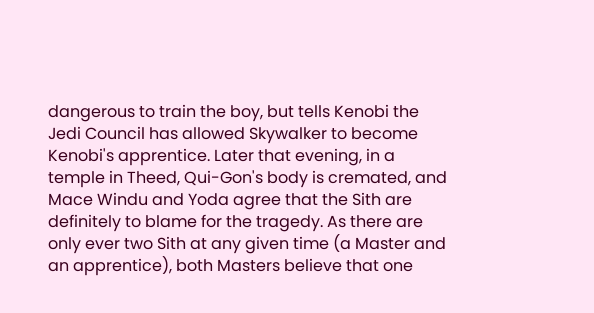dangerous to train the boy, but tells Kenobi the Jedi Council has allowed Skywalker to become Kenobi's apprentice. Later that evening, in a temple in Theed, Qui-Gon's body is cremated, and Mace Windu and Yoda agree that the Sith are definitely to blame for the tragedy. As there are only ever two Sith at any given time (a Master and an apprentice), both Masters believe that one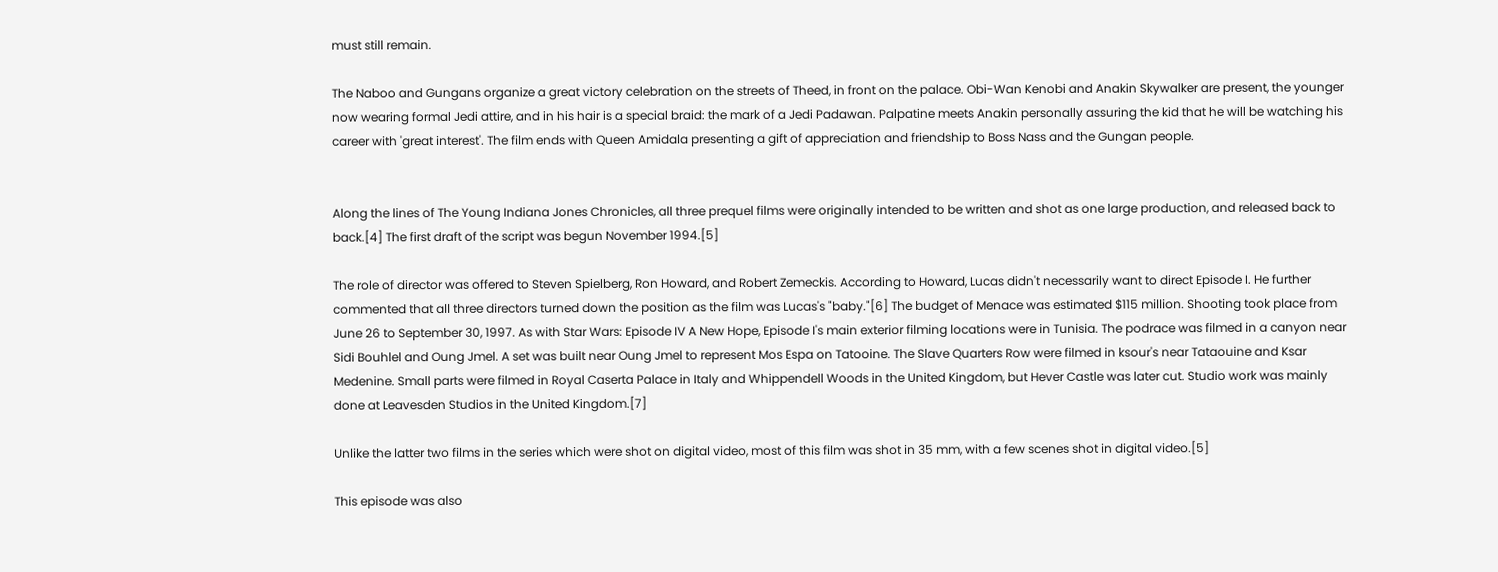must still remain.

The Naboo and Gungans organize a great victory celebration on the streets of Theed, in front on the palace. Obi-Wan Kenobi and Anakin Skywalker are present, the younger now wearing formal Jedi attire, and in his hair is a special braid: the mark of a Jedi Padawan. Palpatine meets Anakin personally assuring the kid that he will be watching his career with 'great interest'. The film ends with Queen Amidala presenting a gift of appreciation and friendship to Boss Nass and the Gungan people.


Along the lines of The Young Indiana Jones Chronicles, all three prequel films were originally intended to be written and shot as one large production, and released back to back.[4] The first draft of the script was begun November 1994.[5]

The role of director was offered to Steven Spielberg, Ron Howard, and Robert Zemeckis. According to Howard, Lucas didn't necessarily want to direct Episode I. He further commented that all three directors turned down the position as the film was Lucas's "baby."[6] The budget of Menace was estimated $115 million. Shooting took place from June 26 to September 30, 1997. As with Star Wars: Episode IV A New Hope, Episode I's main exterior filming locations were in Tunisia. The podrace was filmed in a canyon near Sidi Bouhlel and Oung Jmel. A set was built near Oung Jmel to represent Mos Espa on Tatooine. The Slave Quarters Row were filmed in ksour's near Tataouine and Ksar Medenine. Small parts were filmed in Royal Caserta Palace in Italy and Whippendell Woods in the United Kingdom, but Hever Castle was later cut. Studio work was mainly done at Leavesden Studios in the United Kingdom.[7]

Unlike the latter two films in the series which were shot on digital video, most of this film was shot in 35 mm, with a few scenes shot in digital video.[5]

This episode was also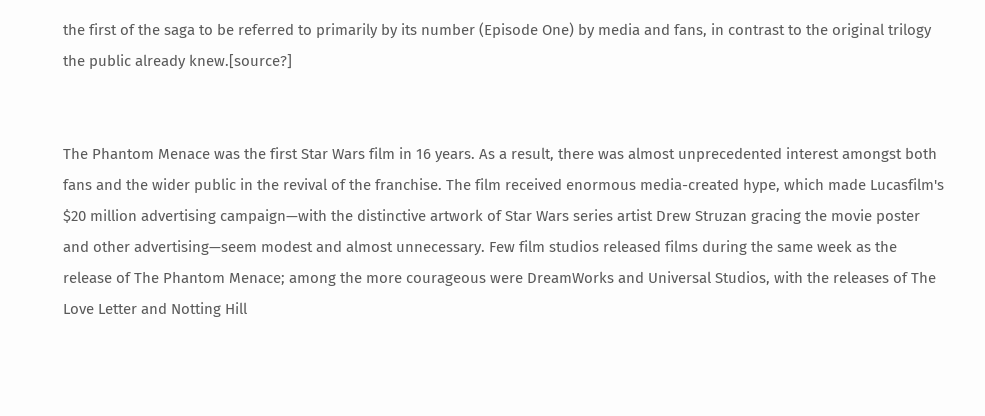the first of the saga to be referred to primarily by its number (Episode One) by media and fans, in contrast to the original trilogy the public already knew.[source?]


The Phantom Menace was the first Star Wars film in 16 years. As a result, there was almost unprecedented interest amongst both fans and the wider public in the revival of the franchise. The film received enormous media-created hype, which made Lucasfilm's $20 million advertising campaign—with the distinctive artwork of Star Wars series artist Drew Struzan gracing the movie poster and other advertising—seem modest and almost unnecessary. Few film studios released films during the same week as the release of The Phantom Menace; among the more courageous were DreamWorks and Universal Studios, with the releases of The Love Letter and Notting Hill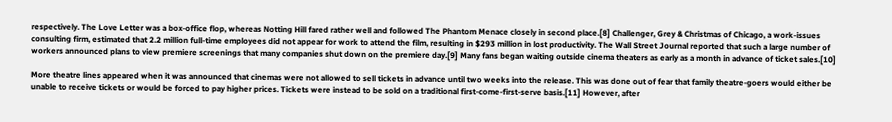respectively. The Love Letter was a box-office flop, whereas Notting Hill fared rather well and followed The Phantom Menace closely in second place.[8] Challenger, Grey & Christmas of Chicago, a work-issues consulting firm, estimated that 2.2 million full-time employees did not appear for work to attend the film, resulting in $293 million in lost productivity. The Wall Street Journal reported that such a large number of workers announced plans to view premiere screenings that many companies shut down on the premiere day.[9] Many fans began waiting outside cinema theaters as early as a month in advance of ticket sales.[10]

More theatre lines appeared when it was announced that cinemas were not allowed to sell tickets in advance until two weeks into the release. This was done out of fear that family theatre-goers would either be unable to receive tickets or would be forced to pay higher prices. Tickets were instead to be sold on a traditional first-come-first-serve basis.[11] However, after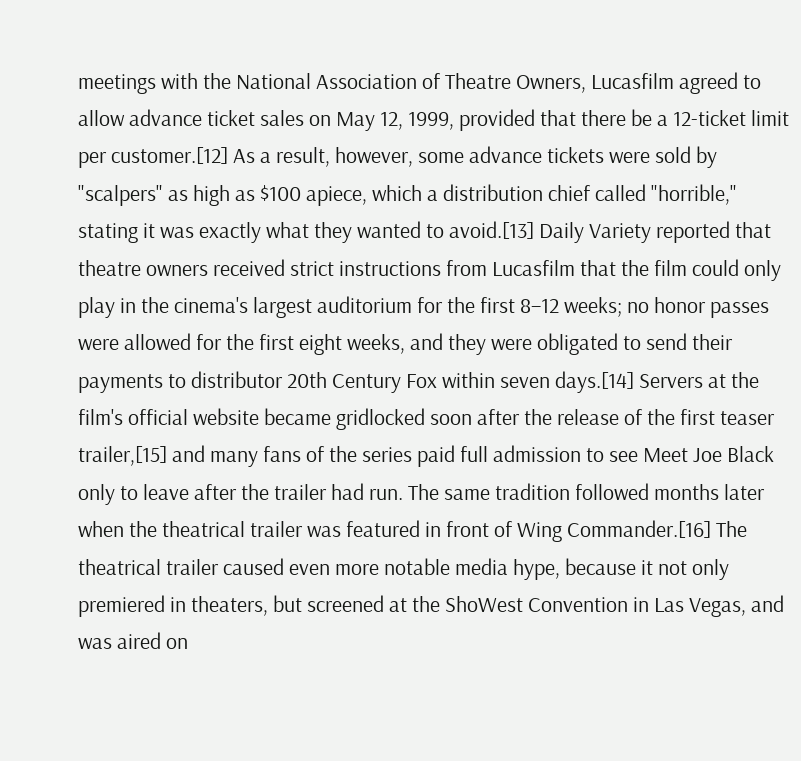meetings with the National Association of Theatre Owners, Lucasfilm agreed to allow advance ticket sales on May 12, 1999, provided that there be a 12-ticket limit per customer.[12] As a result, however, some advance tickets were sold by "scalpers" as high as $100 apiece, which a distribution chief called "horrible," stating it was exactly what they wanted to avoid.[13] Daily Variety reported that theatre owners received strict instructions from Lucasfilm that the film could only play in the cinema's largest auditorium for the first 8–12 weeks; no honor passes were allowed for the first eight weeks, and they were obligated to send their payments to distributor 20th Century Fox within seven days.[14] Servers at the film's official website became gridlocked soon after the release of the first teaser trailer,[15] and many fans of the series paid full admission to see Meet Joe Black only to leave after the trailer had run. The same tradition followed months later when the theatrical trailer was featured in front of Wing Commander.[16] The theatrical trailer caused even more notable media hype, because it not only premiered in theaters, but screened at the ShoWest Convention in Las Vegas, and was aired on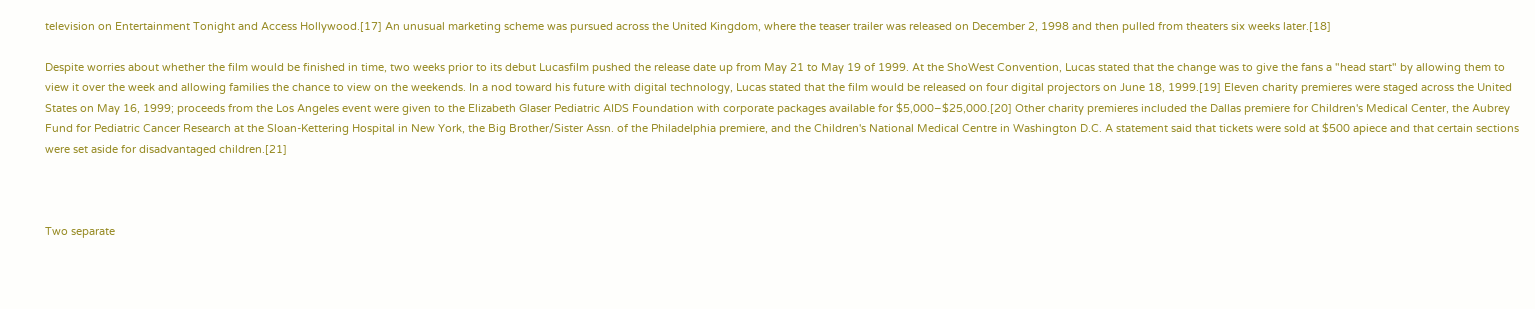television on Entertainment Tonight and Access Hollywood.[17] An unusual marketing scheme was pursued across the United Kingdom, where the teaser trailer was released on December 2, 1998 and then pulled from theaters six weeks later.[18]

Despite worries about whether the film would be finished in time, two weeks prior to its debut Lucasfilm pushed the release date up from May 21 to May 19 of 1999. At the ShoWest Convention, Lucas stated that the change was to give the fans a "head start" by allowing them to view it over the week and allowing families the chance to view on the weekends. In a nod toward his future with digital technology, Lucas stated that the film would be released on four digital projectors on June 18, 1999.[19] Eleven charity premieres were staged across the United States on May 16, 1999; proceeds from the Los Angeles event were given to the Elizabeth Glaser Pediatric AIDS Foundation with corporate packages available for $5,000–$25,000.[20] Other charity premieres included the Dallas premiere for Children's Medical Center, the Aubrey Fund for Pediatric Cancer Research at the Sloan-Kettering Hospital in New York, the Big Brother/Sister Assn. of the Philadelphia premiere, and the Children's National Medical Centre in Washington D.C. A statement said that tickets were sold at $500 apiece and that certain sections were set aside for disadvantaged children.[21]



Two separate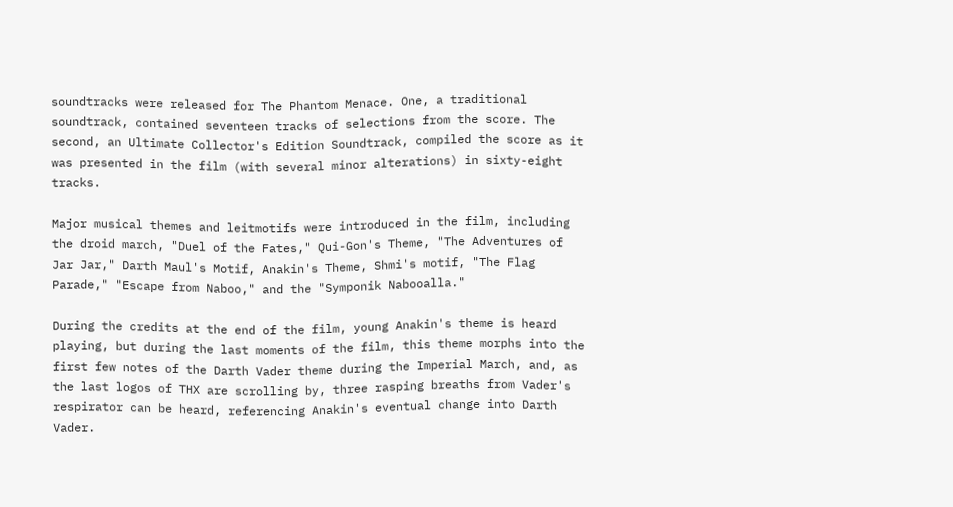soundtracks were released for The Phantom Menace. One, a traditional soundtrack, contained seventeen tracks of selections from the score. The second, an Ultimate Collector's Edition Soundtrack, compiled the score as it was presented in the film (with several minor alterations) in sixty-eight tracks.

Major musical themes and leitmotifs were introduced in the film, including the droid march, "Duel of the Fates," Qui-Gon's Theme, "The Adventures of Jar Jar," Darth Maul's Motif, Anakin's Theme, Shmi's motif, "The Flag Parade," "Escape from Naboo," and the "Symponik Nabooalla."

During the credits at the end of the film, young Anakin's theme is heard playing, but during the last moments of the film, this theme morphs into the first few notes of the Darth Vader theme during the Imperial March, and, as the last logos of THX are scrolling by, three rasping breaths from Vader's respirator can be heard, referencing Anakin's eventual change into Darth Vader.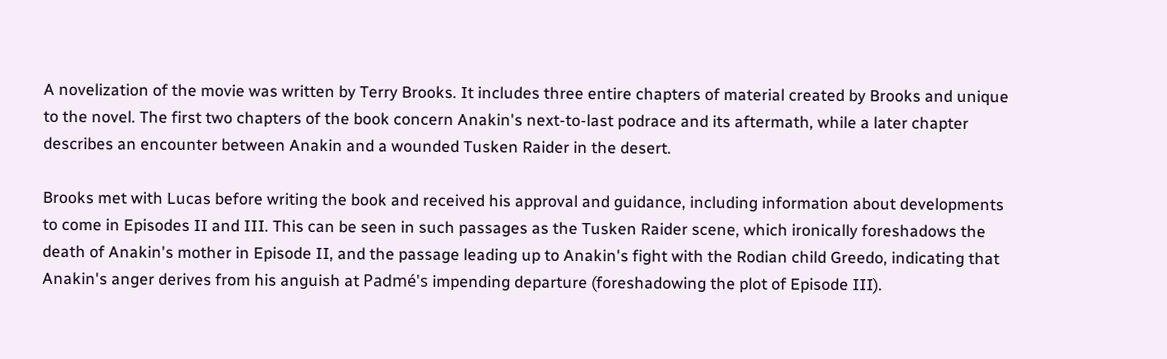A novelization of the movie was written by Terry Brooks. It includes three entire chapters of material created by Brooks and unique to the novel. The first two chapters of the book concern Anakin's next-to-last podrace and its aftermath, while a later chapter describes an encounter between Anakin and a wounded Tusken Raider in the desert.

Brooks met with Lucas before writing the book and received his approval and guidance, including information about developments to come in Episodes II and III. This can be seen in such passages as the Tusken Raider scene, which ironically foreshadows the death of Anakin's mother in Episode II, and the passage leading up to Anakin's fight with the Rodian child Greedo, indicating that Anakin's anger derives from his anguish at Padmé's impending departure (foreshadowing the plot of Episode III).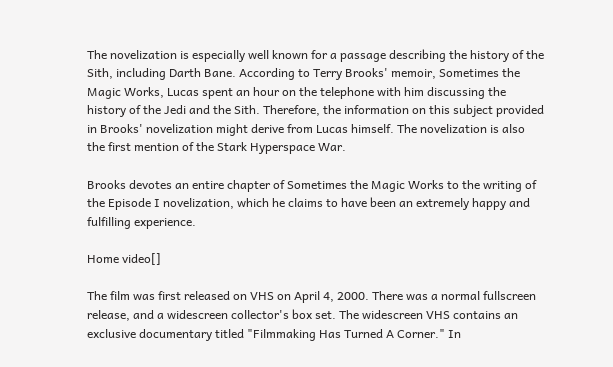The novelization is especially well known for a passage describing the history of the Sith, including Darth Bane. According to Terry Brooks' memoir, Sometimes the Magic Works, Lucas spent an hour on the telephone with him discussing the history of the Jedi and the Sith. Therefore, the information on this subject provided in Brooks' novelization might derive from Lucas himself. The novelization is also the first mention of the Stark Hyperspace War.

Brooks devotes an entire chapter of Sometimes the Magic Works to the writing of the Episode I novelization, which he claims to have been an extremely happy and fulfilling experience.

Home video[]

The film was first released on VHS on April 4, 2000. There was a normal fullscreen release, and a widescreen collector's box set. The widescreen VHS contains an exclusive documentary titled "Filmmaking Has Turned A Corner." In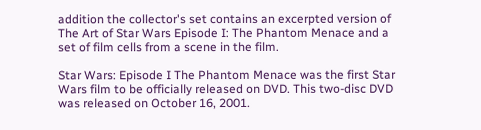addition the collector's set contains an excerpted version of The Art of Star Wars Episode I: The Phantom Menace and a set of film cells from a scene in the film.

Star Wars: Episode I The Phantom Menace was the first Star Wars film to be officially released on DVD. This two-disc DVD was released on October 16, 2001.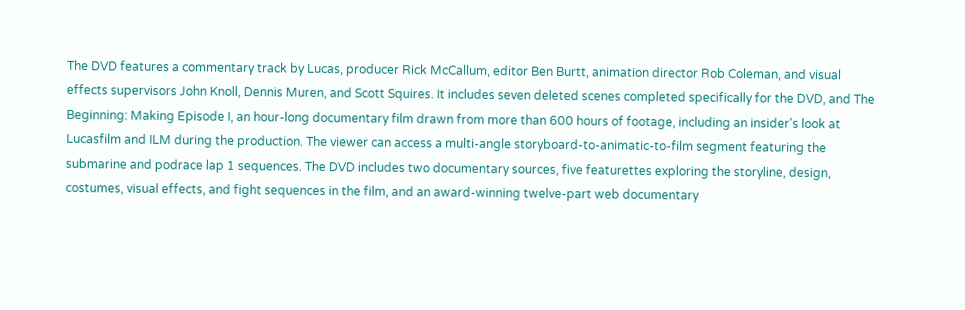The DVD features a commentary track by Lucas, producer Rick McCallum, editor Ben Burtt, animation director Rob Coleman, and visual effects supervisors John Knoll, Dennis Muren, and Scott Squires. It includes seven deleted scenes completed specifically for the DVD, and The Beginning: Making Episode I, an hour-long documentary film drawn from more than 600 hours of footage, including an insider's look at Lucasfilm and ILM during the production. The viewer can access a multi-angle storyboard-to-animatic-to-film segment featuring the submarine and podrace lap 1 sequences. The DVD includes two documentary sources, five featurettes exploring the storyline, design, costumes, visual effects, and fight sequences in the film, and an award-winning twelve-part web documentary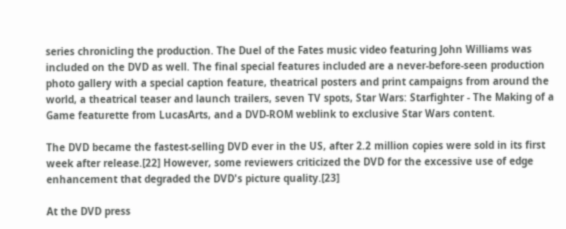series chronicling the production. The Duel of the Fates music video featuring John Williams was included on the DVD as well. The final special features included are a never-before-seen production photo gallery with a special caption feature, theatrical posters and print campaigns from around the world, a theatrical teaser and launch trailers, seven TV spots, Star Wars: Starfighter - The Making of a Game featurette from LucasArts, and a DVD-ROM weblink to exclusive Star Wars content.

The DVD became the fastest-selling DVD ever in the US, after 2.2 million copies were sold in its first week after release.[22] However, some reviewers criticized the DVD for the excessive use of edge enhancement that degraded the DVD's picture quality.[23]

At the DVD press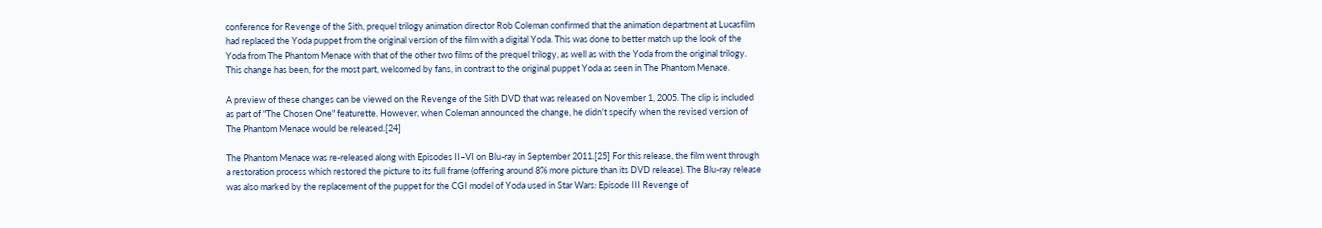conference for Revenge of the Sith, prequel trilogy animation director Rob Coleman confirmed that the animation department at Lucasfilm had replaced the Yoda puppet from the original version of the film with a digital Yoda. This was done to better match up the look of the Yoda from The Phantom Menace with that of the other two films of the prequel trilogy, as well as with the Yoda from the original trilogy. This change has been, for the most part, welcomed by fans, in contrast to the original puppet Yoda as seen in The Phantom Menace.

A preview of these changes can be viewed on the Revenge of the Sith DVD that was released on November 1, 2005. The clip is included as part of "The Chosen One" featurette. However, when Coleman announced the change, he didn't specify when the revised version of The Phantom Menace would be released.[24]

The Phantom Menace was re-released along with Episodes II–VI on Blu-ray in September 2011.[25] For this release, the film went through a restoration process which restored the picture to its full frame (offering around 8% more picture than its DVD release). The Blu-ray release was also marked by the replacement of the puppet for the CGI model of Yoda used in Star Wars: Episode III Revenge of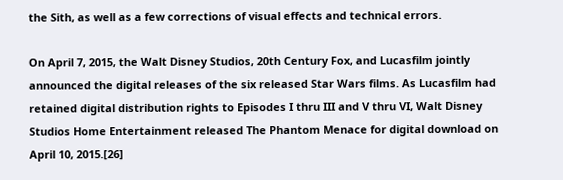the Sith, as well as a few corrections of visual effects and technical errors.

On April 7, 2015, the Walt Disney Studios, 20th Century Fox, and Lucasfilm jointly announced the digital releases of the six released Star Wars films. As Lucasfilm had retained digital distribution rights to Episodes I thru III and V thru VI, Walt Disney Studios Home Entertainment released The Phantom Menace for digital download on April 10, 2015.[26]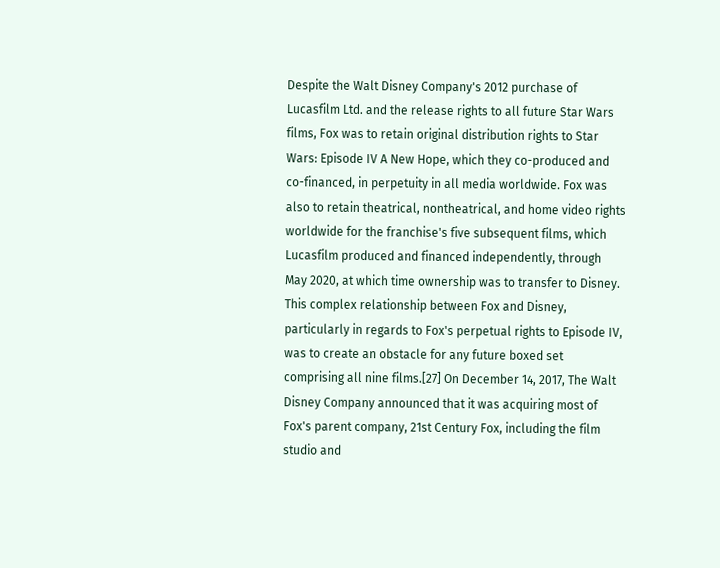Despite the Walt Disney Company's 2012 purchase of Lucasfilm Ltd. and the release rights to all future Star Wars films, Fox was to retain original distribution rights to Star Wars: Episode IV A New Hope, which they co-produced and co-financed, in perpetuity in all media worldwide. Fox was also to retain theatrical, nontheatrical, and home video rights worldwide for the franchise's five subsequent films, which Lucasfilm produced and financed independently, through May 2020, at which time ownership was to transfer to Disney. This complex relationship between Fox and Disney, particularly in regards to Fox's perpetual rights to Episode IV, was to create an obstacle for any future boxed set comprising all nine films.[27] On December 14, 2017, The Walt Disney Company announced that it was acquiring most of Fox's parent company, 21st Century Fox, including the film studio and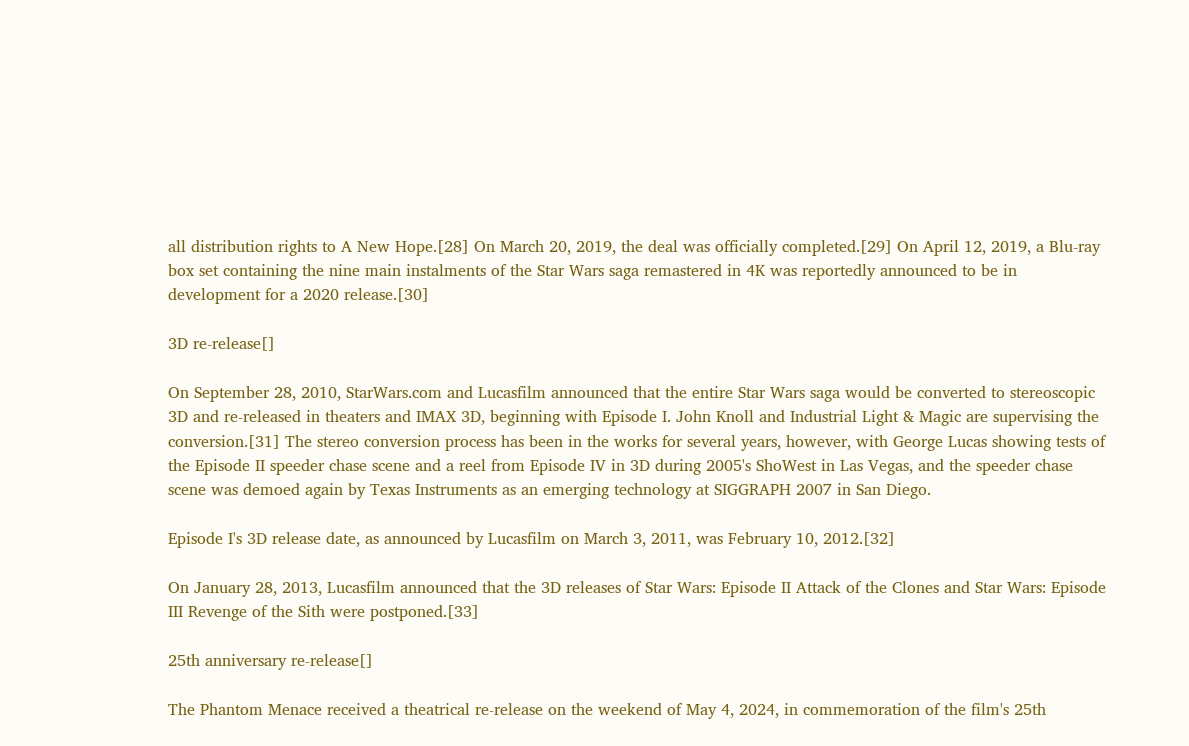all distribution rights to A New Hope.[28] On March 20, 2019, the deal was officially completed.[29] On April 12, 2019, a Blu-ray box set containing the nine main instalments of the Star Wars saga remastered in 4K was reportedly announced to be in development for a 2020 release.[30]

3D re-release[]

On September 28, 2010, StarWars.com and Lucasfilm announced that the entire Star Wars saga would be converted to stereoscopic 3D and re-released in theaters and IMAX 3D, beginning with Episode I. John Knoll and Industrial Light & Magic are supervising the conversion.[31] The stereo conversion process has been in the works for several years, however, with George Lucas showing tests of the Episode II speeder chase scene and a reel from Episode IV in 3D during 2005's ShoWest in Las Vegas, and the speeder chase scene was demoed again by Texas Instruments as an emerging technology at SIGGRAPH 2007 in San Diego.

Episode I's 3D release date, as announced by Lucasfilm on March 3, 2011, was February 10, 2012.[32]

On January 28, 2013, Lucasfilm announced that the 3D releases of Star Wars: Episode II Attack of the Clones and Star Wars: Episode III Revenge of the Sith were postponed.[33]

25th anniversary re-release[]

The Phantom Menace received a theatrical re-release on the weekend of May 4, 2024, in commemoration of the film's 25th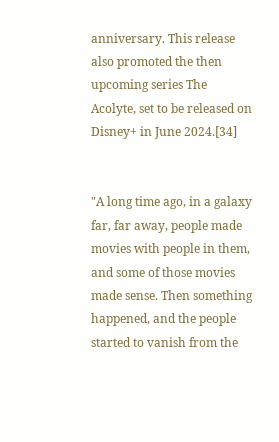anniversary. This release also promoted the then upcoming series The Acolyte, set to be released on Disney+ in June 2024.[34]


"A long time ago, in a galaxy far, far away, people made movies with people in them, and some of those movies made sense. Then something happened, and the people started to vanish from the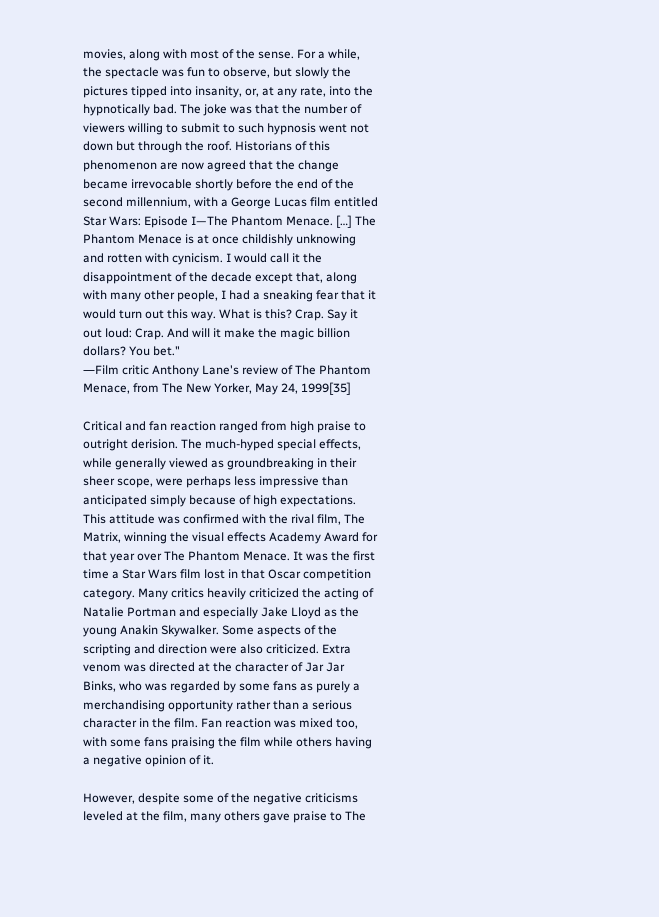movies, along with most of the sense. For a while, the spectacle was fun to observe, but slowly the pictures tipped into insanity, or, at any rate, into the hypnotically bad. The joke was that the number of viewers willing to submit to such hypnosis went not down but through the roof. Historians of this phenomenon are now agreed that the change became irrevocable shortly before the end of the second millennium, with a George Lucas film entitled Star Wars: Episode I—The Phantom Menace. […] The Phantom Menace is at once childishly unknowing and rotten with cynicism. I would call it the disappointment of the decade except that, along with many other people, I had a sneaking fear that it would turn out this way. What is this? Crap. Say it out loud: Crap. And will it make the magic billion dollars? You bet."
―Film critic Anthony Lane's review of The Phantom Menace, from The New Yorker, May 24, 1999[35]

Critical and fan reaction ranged from high praise to outright derision. The much-hyped special effects, while generally viewed as groundbreaking in their sheer scope, were perhaps less impressive than anticipated simply because of high expectations. This attitude was confirmed with the rival film, The Matrix, winning the visual effects Academy Award for that year over The Phantom Menace. It was the first time a Star Wars film lost in that Oscar competition category. Many critics heavily criticized the acting of Natalie Portman and especially Jake Lloyd as the young Anakin Skywalker. Some aspects of the scripting and direction were also criticized. Extra venom was directed at the character of Jar Jar Binks, who was regarded by some fans as purely a merchandising opportunity rather than a serious character in the film. Fan reaction was mixed too, with some fans praising the film while others having a negative opinion of it.

However, despite some of the negative criticisms leveled at the film, many others gave praise to The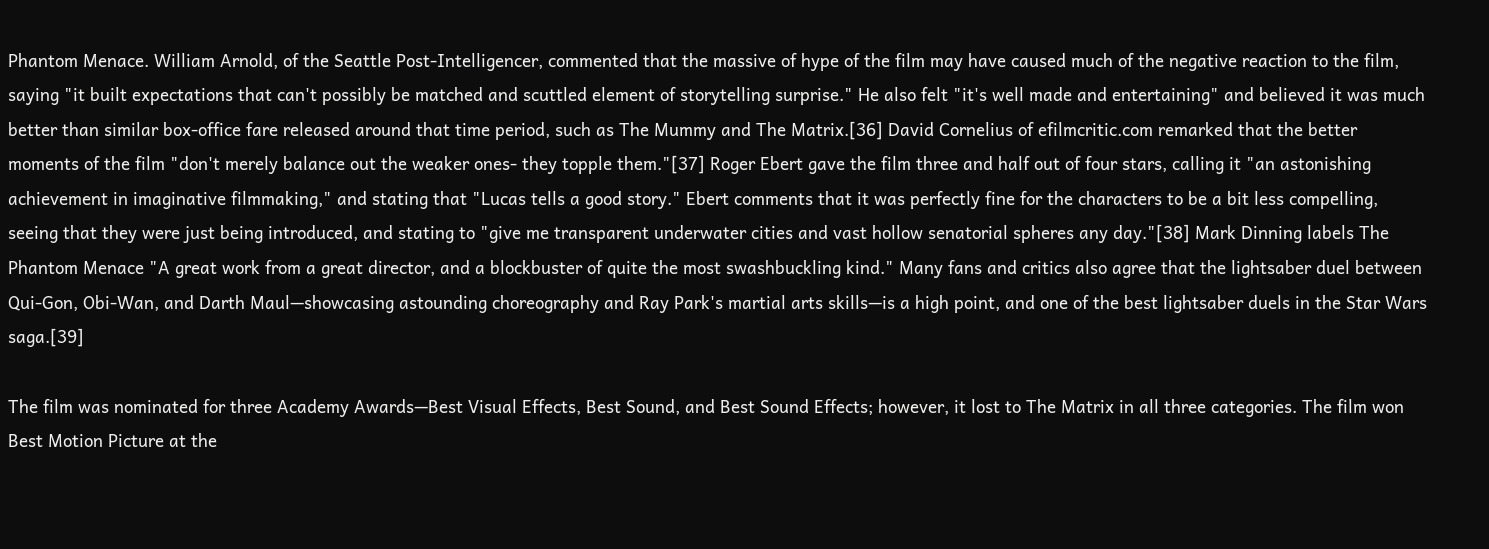Phantom Menace. William Arnold, of the Seattle Post-Intelligencer, commented that the massive of hype of the film may have caused much of the negative reaction to the film, saying "it built expectations that can't possibly be matched and scuttled element of storytelling surprise." He also felt "it's well made and entertaining" and believed it was much better than similar box-office fare released around that time period, such as The Mummy and The Matrix.[36] David Cornelius of efilmcritic.com remarked that the better moments of the film "don't merely balance out the weaker ones- they topple them."[37] Roger Ebert gave the film three and half out of four stars, calling it "an astonishing achievement in imaginative filmmaking," and stating that "Lucas tells a good story." Ebert comments that it was perfectly fine for the characters to be a bit less compelling, seeing that they were just being introduced, and stating to "give me transparent underwater cities and vast hollow senatorial spheres any day."[38] Mark Dinning labels The Phantom Menace "A great work from a great director, and a blockbuster of quite the most swashbuckling kind." Many fans and critics also agree that the lightsaber duel between Qui-Gon, Obi-Wan, and Darth Maul—showcasing astounding choreography and Ray Park's martial arts skills—is a high point, and one of the best lightsaber duels in the Star Wars saga.[39]

The film was nominated for three Academy Awards—Best Visual Effects, Best Sound, and Best Sound Effects; however, it lost to The Matrix in all three categories. The film won Best Motion Picture at the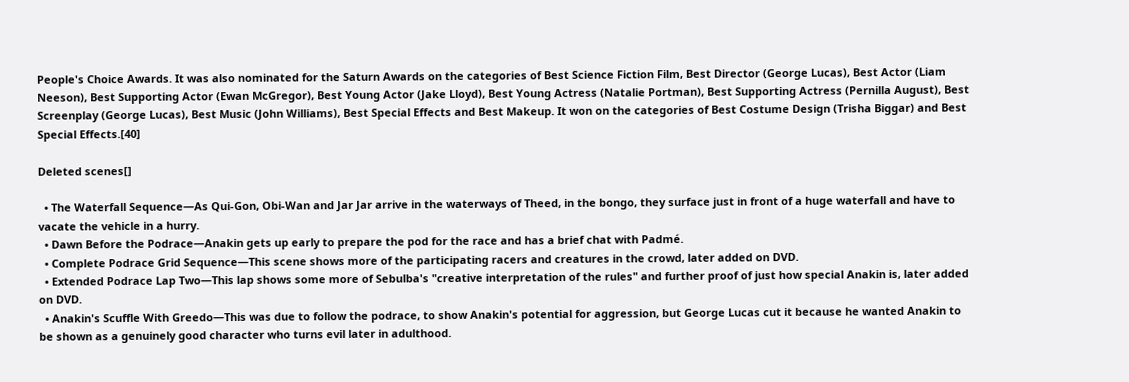People's Choice Awards. It was also nominated for the Saturn Awards on the categories of Best Science Fiction Film, Best Director (George Lucas), Best Actor (Liam Neeson), Best Supporting Actor (Ewan McGregor), Best Young Actor (Jake Lloyd), Best Young Actress (Natalie Portman), Best Supporting Actress (Pernilla August), Best Screenplay (George Lucas), Best Music (John Williams), Best Special Effects and Best Makeup. It won on the categories of Best Costume Design (Trisha Biggar) and Best Special Effects.[40]

Deleted scenes[]

  • The Waterfall Sequence—As Qui-Gon, Obi-Wan and Jar Jar arrive in the waterways of Theed, in the bongo, they surface just in front of a huge waterfall and have to vacate the vehicle in a hurry.
  • Dawn Before the Podrace—Anakin gets up early to prepare the pod for the race and has a brief chat with Padmé.
  • Complete Podrace Grid Sequence—This scene shows more of the participating racers and creatures in the crowd, later added on DVD.
  • Extended Podrace Lap Two—This lap shows some more of Sebulba's "creative interpretation of the rules" and further proof of just how special Anakin is, later added on DVD.
  • Anakin's Scuffle With Greedo—This was due to follow the podrace, to show Anakin's potential for aggression, but George Lucas cut it because he wanted Anakin to be shown as a genuinely good character who turns evil later in adulthood.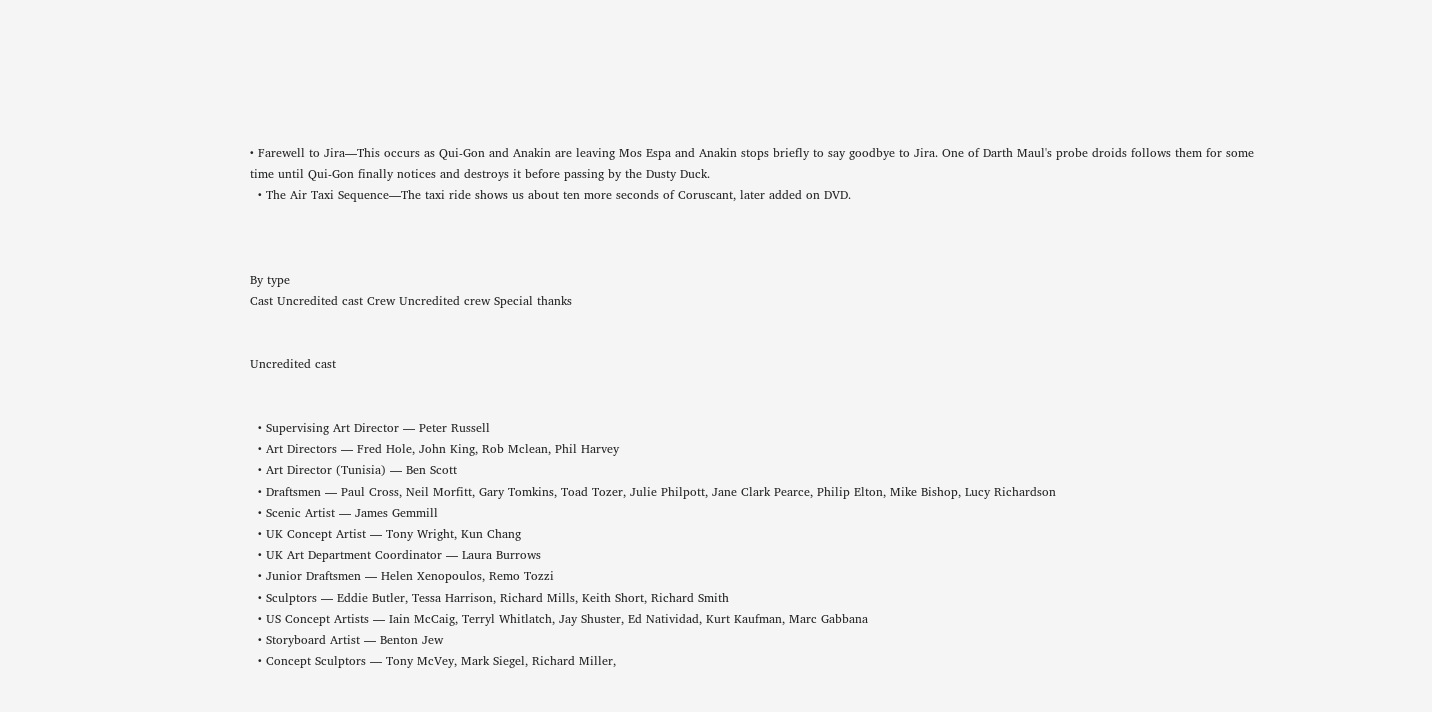• Farewell to Jira—This occurs as Qui-Gon and Anakin are leaving Mos Espa and Anakin stops briefly to say goodbye to Jira. One of Darth Maul's probe droids follows them for some time until Qui-Gon finally notices and destroys it before passing by the Dusty Duck.
  • The Air Taxi Sequence—The taxi ride shows us about ten more seconds of Coruscant, later added on DVD.



By type
Cast Uncredited cast Crew Uncredited crew Special thanks


Uncredited cast


  • Supervising Art Director — Peter Russell
  • Art Directors — Fred Hole, John King, Rob Mclean, Phil Harvey
  • Art Director (Tunisia) — Ben Scott
  • Draftsmen — Paul Cross, Neil Morfitt, Gary Tomkins, Toad Tozer, Julie Philpott, Jane Clark Pearce, Philip Elton, Mike Bishop, Lucy Richardson
  • Scenic Artist — James Gemmill
  • UK Concept Artist — Tony Wright, Kun Chang
  • UK Art Department Coordinator — Laura Burrows
  • Junior Draftsmen — Helen Xenopoulos, Remo Tozzi
  • Sculptors — Eddie Butler, Tessa Harrison, Richard Mills, Keith Short, Richard Smith
  • US Concept Artists — Iain McCaig, Terryl Whitlatch, Jay Shuster, Ed Natividad, Kurt Kaufman, Marc Gabbana
  • Storyboard Artist — Benton Jew
  • Concept Sculptors — Tony McVey, Mark Siegel, Richard Miller,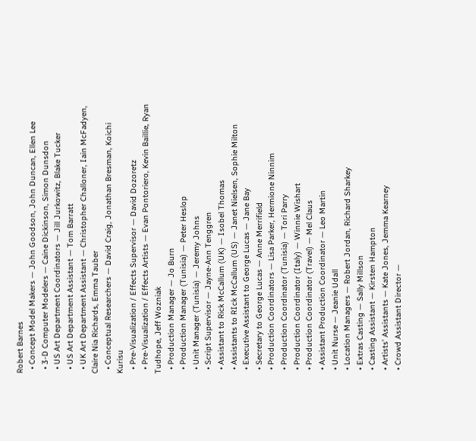Robert Barnes
  • Concept Model Makers — John Goodson, John Duncan, Ellen Lee
  • 3-D Computer Modelers — Caine Dickinson, Simon Dunsdon
  • US Art Department Coordinators — Jill Jurkowitz, Blake Tucker
  • US Art Department Assistant — Tom Barratt
  • UK Art Department Assistant — Christopher Challoner, Iain McFadyen, Claire Nia Richards, Emma Tauber
  • Conceptual Researchers — David Craig, Jonathan Bresman, Koichi Kurisu
  • Pre-Visualization / Effects Supervisor — David Dozoretz
  • Pre-Visualization / Effects Artists — Evan Pontoriero, Kevin Baillie, Ryan Tudhope, Jeff Wozniak
  • Production Manager — Jo Burn
  • Production Manager (Tunisia) — Peter Heslop
  • Unit Manager (Tunisia) — Jeremy Johns
  • Script Supervisor — Jayne-Ann Tenggren
  • Assistant to Rick McCallum (UK) — Isobel Thomas
  • Assistants to RIck McCallum (US) — Janet Nielsen, Sophie Milton
  • Executive Assistant to George Lucas — Jane Bay
  • Secretary to George Lucas — Anne Merrifield
  • Production Coordinators — Lisa Parker, Hermione Ninnim
  • Production Coordinator (Tunisia) — Tori Parry
  • Production Coordinator (Italy) — Winnie Wishart
  • Production Coordinator (Travel) — Mel Claus
  • Assistant Production Coordinator — Leo Martin
  • Unit Nurse — Jeanie Udall
  • Location Managers — Robert Jordan, Richard Sharkey
  • Extras Casting — Sally Millson
  • Casting Assistant — Kirsten Hampton
  • Artists' Assistants — Kate Jones, Jemma Kearney
  • Crowd Assistant Director —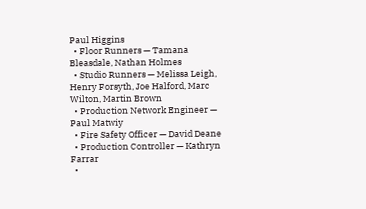Paul Higgins
  • Floor Runners — Tamana Bleasdale, Nathan Holmes
  • Studio Runners — Melissa Leigh, Henry Forsyth, Joe Halford, Marc Wilton, Martin Brown
  • Production Network Engineer — Paul Matwiy
  • Fire Safety Officer — David Deane
  • Production Controller — Kathryn Farrar
  •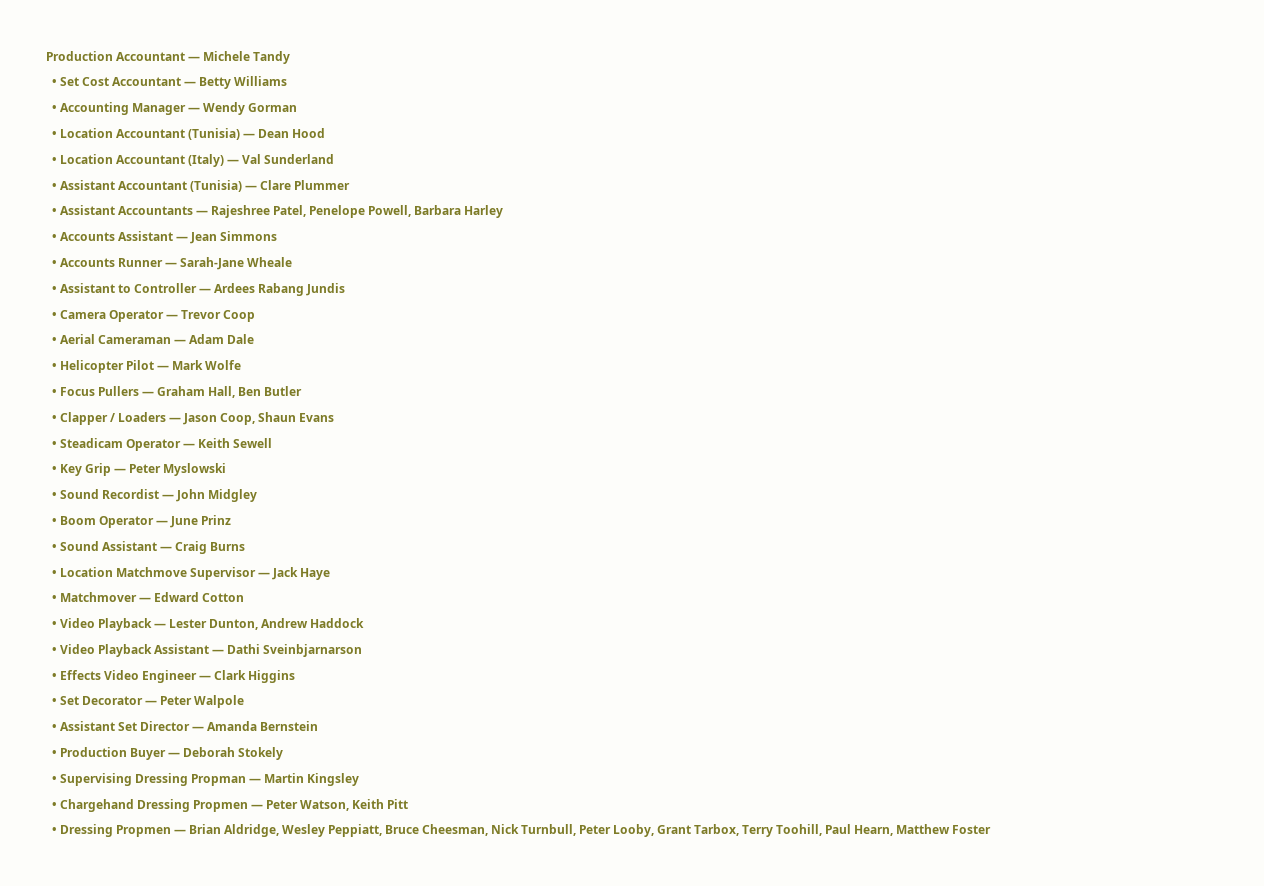Production Accountant — Michele Tandy
  • Set Cost Accountant — Betty Williams
  • Accounting Manager — Wendy Gorman
  • Location Accountant (Tunisia) — Dean Hood
  • Location Accountant (Italy) — Val Sunderland
  • Assistant Accountant (Tunisia) — Clare Plummer
  • Assistant Accountants — Rajeshree Patel, Penelope Powell, Barbara Harley
  • Accounts Assistant — Jean Simmons
  • Accounts Runner — Sarah-Jane Wheale
  • Assistant to Controller — Ardees Rabang Jundis
  • Camera Operator — Trevor Coop
  • Aerial Cameraman — Adam Dale
  • Helicopter Pilot — Mark Wolfe
  • Focus Pullers — Graham Hall, Ben Butler
  • Clapper / Loaders — Jason Coop, Shaun Evans
  • Steadicam Operator — Keith Sewell
  • Key Grip — Peter Myslowski
  • Sound Recordist — John Midgley
  • Boom Operator — June Prinz
  • Sound Assistant — Craig Burns
  • Location Matchmove Supervisor — Jack Haye
  • Matchmover — Edward Cotton
  • Video Playback — Lester Dunton, Andrew Haddock
  • Video Playback Assistant — Dathi Sveinbjarnarson
  • Effects Video Engineer — Clark Higgins
  • Set Decorator — Peter Walpole
  • Assistant Set Director — Amanda Bernstein
  • Production Buyer — Deborah Stokely
  • Supervising Dressing Propman — Martin Kingsley
  • Chargehand Dressing Propmen — Peter Watson, Keith Pitt
  • Dressing Propmen — Brian Aldridge, Wesley Peppiatt, Bruce Cheesman, Nick Turnbull, Peter Looby, Grant Tarbox, Terry Toohill, Paul Hearn, Matthew Foster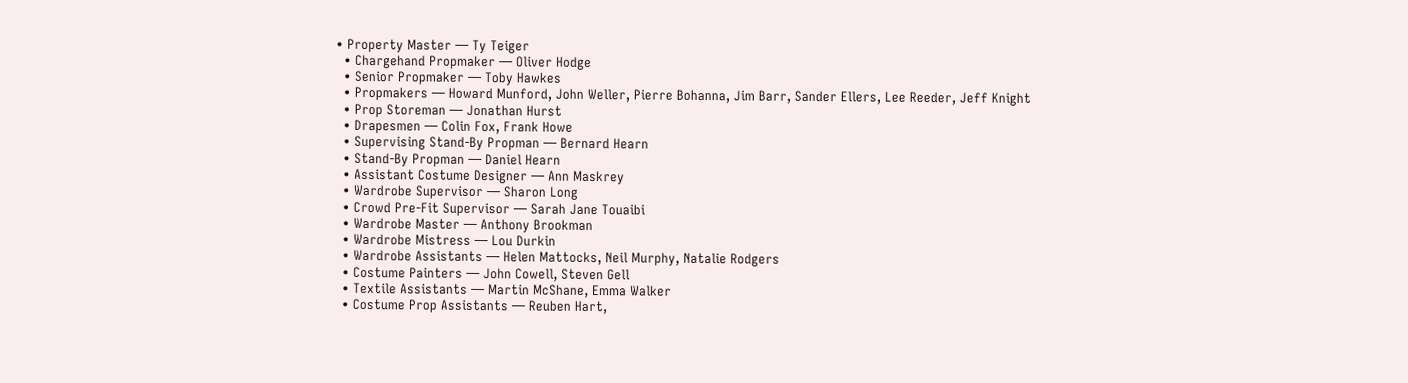• Property Master — Ty Teiger
  • Chargehand Propmaker — Oliver Hodge
  • Senior Propmaker — Toby Hawkes
  • Propmakers — Howard Munford, John Weller, Pierre Bohanna, Jim Barr, Sander Ellers, Lee Reeder, Jeff Knight
  • Prop Storeman — Jonathan Hurst
  • Drapesmen — Colin Fox, Frank Howe
  • Supervising Stand-By Propman — Bernard Hearn
  • Stand-By Propman — Daniel Hearn
  • Assistant Costume Designer — Ann Maskrey
  • Wardrobe Supervisor — Sharon Long
  • Crowd Pre-Fit Supervisor — Sarah Jane Touaibi
  • Wardrobe Master — Anthony Brookman
  • Wardrobe Mistress — Lou Durkin
  • Wardrobe Assistants — Helen Mattocks, Neil Murphy, Natalie Rodgers
  • Costume Painters — John Cowell, Steven Gell
  • Textile Assistants — Martin McShane, Emma Walker
  • Costume Prop Assistants — Reuben Hart,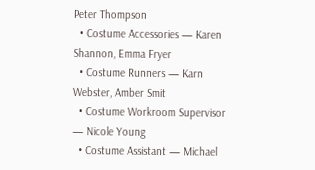Peter Thompson
  • Costume Accessories — Karen Shannon, Emma Fryer
  • Costume Runners — Karn Webster, Amber Smit
  • Costume Workroom Supervisor — Nicole Young
  • Costume Assistant — Michael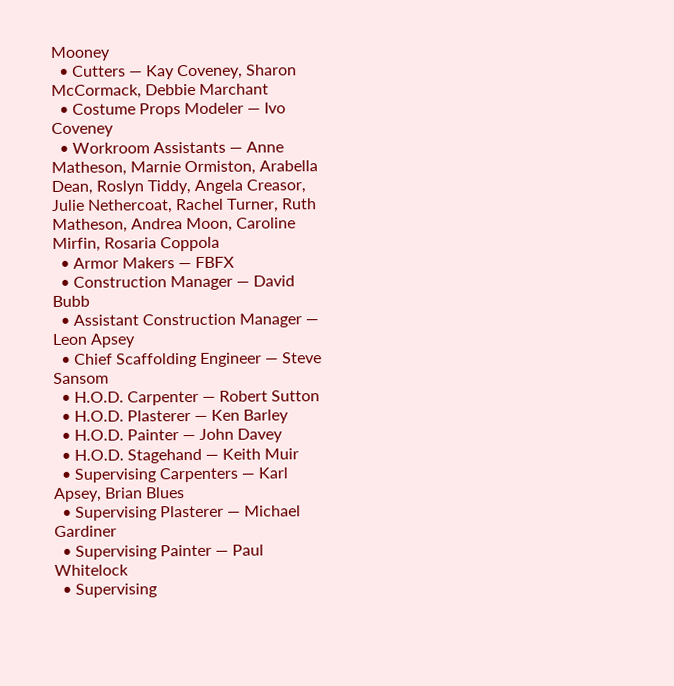Mooney
  • Cutters — Kay Coveney, Sharon McCormack, Debbie Marchant
  • Costume Props Modeler — Ivo Coveney
  • Workroom Assistants — Anne Matheson, Marnie Ormiston, Arabella Dean, Roslyn Tiddy, Angela Creasor, Julie Nethercoat, Rachel Turner, Ruth Matheson, Andrea Moon, Caroline Mirfin, Rosaria Coppola
  • Armor Makers — FBFX
  • Construction Manager — David Bubb
  • Assistant Construction Manager — Leon Apsey
  • Chief Scaffolding Engineer — Steve Sansom
  • H.O.D. Carpenter — Robert Sutton
  • H.O.D. Plasterer — Ken Barley
  • H.O.D. Painter — John Davey
  • H.O.D. Stagehand — Keith Muir
  • Supervising Carpenters — Karl Apsey, Brian Blues
  • Supervising Plasterer — Michael Gardiner
  • Supervising Painter — Paul Whitelock
  • Supervising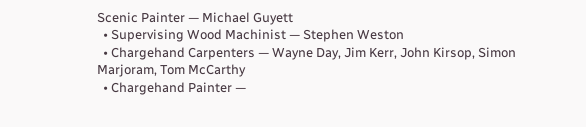Scenic Painter — Michael Guyett
  • Supervising Wood Machinist — Stephen Weston
  • Chargehand Carpenters — Wayne Day, Jim Kerr, John Kirsop, Simon Marjoram, Tom McCarthy
  • Chargehand Painter —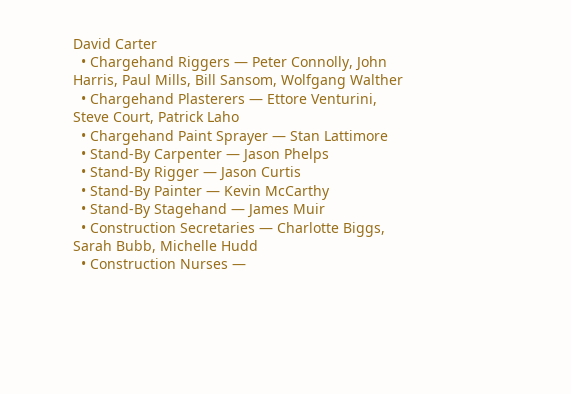David Carter
  • Chargehand Riggers — Peter Connolly, John Harris, Paul Mills, Bill Sansom, Wolfgang Walther
  • Chargehand Plasterers — Ettore Venturini, Steve Court, Patrick Laho
  • Chargehand Paint Sprayer — Stan Lattimore
  • Stand-By Carpenter — Jason Phelps
  • Stand-By Rigger — Jason Curtis
  • Stand-By Painter — Kevin McCarthy
  • Stand-By Stagehand — James Muir
  • Construction Secretaries — Charlotte Biggs, Sarah Bubb, Michelle Hudd
  • Construction Nurses —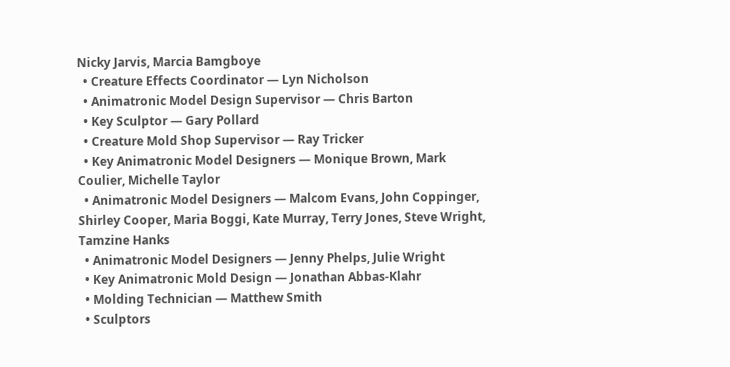Nicky Jarvis, Marcia Bamgboye
  • Creature Effects Coordinator — Lyn Nicholson
  • Animatronic Model Design Supervisor — Chris Barton
  • Key Sculptor — Gary Pollard
  • Creature Mold Shop Supervisor — Ray Tricker
  • Key Animatronic Model Designers — Monique Brown, Mark Coulier, Michelle Taylor
  • Animatronic Model Designers — Malcom Evans, John Coppinger, Shirley Cooper, Maria Boggi, Kate Murray, Terry Jones, Steve Wright, Tamzine Hanks
  • Animatronic Model Designers — Jenny Phelps, Julie Wright
  • Key Animatronic Mold Design — Jonathan Abbas-Klahr
  • Molding Technician — Matthew Smith
  • Sculptors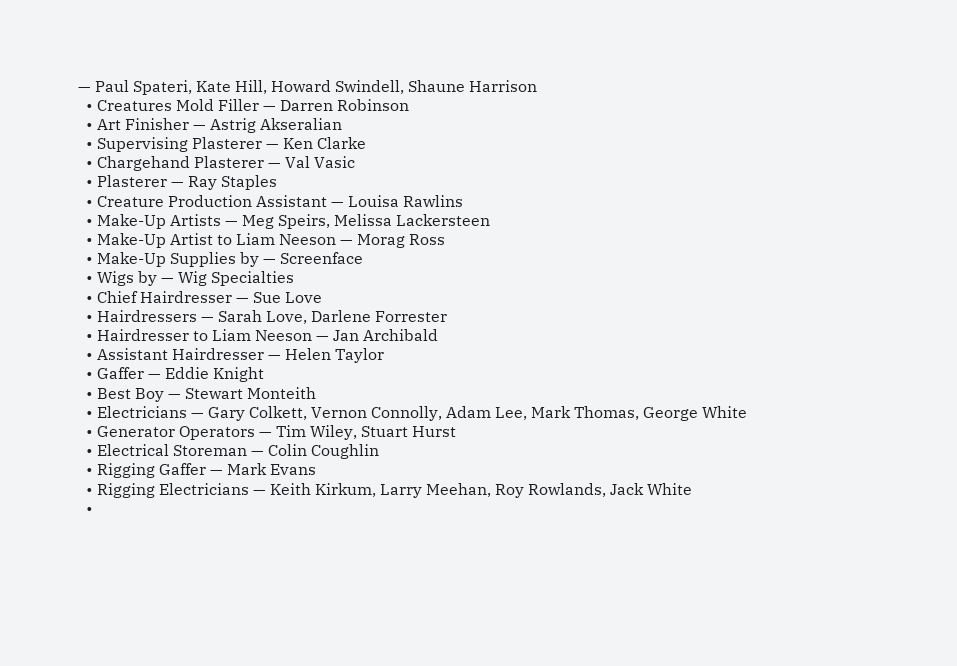— Paul Spateri, Kate Hill, Howard Swindell, Shaune Harrison
  • Creatures Mold Filler — Darren Robinson
  • Art Finisher — Astrig Akseralian
  • Supervising Plasterer — Ken Clarke
  • Chargehand Plasterer — Val Vasic
  • Plasterer — Ray Staples
  • Creature Production Assistant — Louisa Rawlins
  • Make-Up Artists — Meg Speirs, Melissa Lackersteen
  • Make-Up Artist to Liam Neeson — Morag Ross
  • Make-Up Supplies by — Screenface
  • Wigs by — Wig Specialties
  • Chief Hairdresser — Sue Love
  • Hairdressers — Sarah Love, Darlene Forrester
  • Hairdresser to Liam Neeson — Jan Archibald
  • Assistant Hairdresser — Helen Taylor
  • Gaffer — Eddie Knight
  • Best Boy — Stewart Monteith
  • Electricians — Gary Colkett, Vernon Connolly, Adam Lee, Mark Thomas, George White
  • Generator Operators — Tim Wiley, Stuart Hurst
  • Electrical Storeman — Colin Coughlin
  • Rigging Gaffer — Mark Evans
  • Rigging Electricians — Keith Kirkum, Larry Meehan, Roy Rowlands, Jack White
  •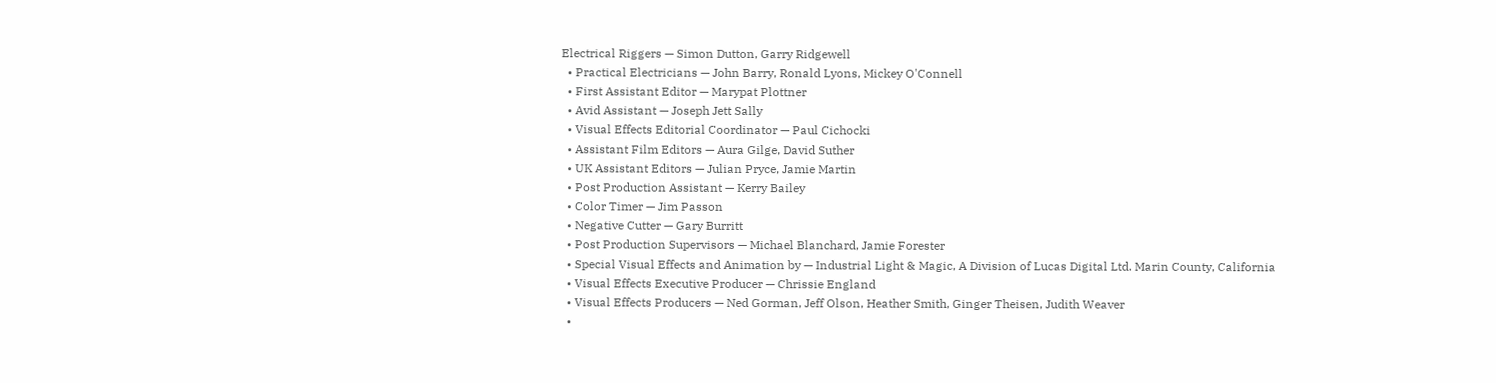Electrical Riggers — Simon Dutton, Garry Ridgewell
  • Practical Electricians — John Barry, Ronald Lyons, Mickey O'Connell
  • First Assistant Editor — Marypat Plottner
  • Avid Assistant — Joseph Jett Sally
  • Visual Effects Editorial Coordinator — Paul Cichocki
  • Assistant Film Editors — Aura Gilge, David Suther
  • UK Assistant Editors — Julian Pryce, Jamie Martin
  • Post Production Assistant — Kerry Bailey
  • Color Timer — Jim Passon
  • Negative Cutter — Gary Burritt
  • Post Production Supervisors — Michael Blanchard, Jamie Forester
  • Special Visual Effects and Animation by — Industrial Light & Magic, A Division of Lucas Digital Ltd. Marin County, California
  • Visual Effects Executive Producer — Chrissie England
  • Visual Effects Producers — Ned Gorman, Jeff Olson, Heather Smith, Ginger Theisen, Judith Weaver
  •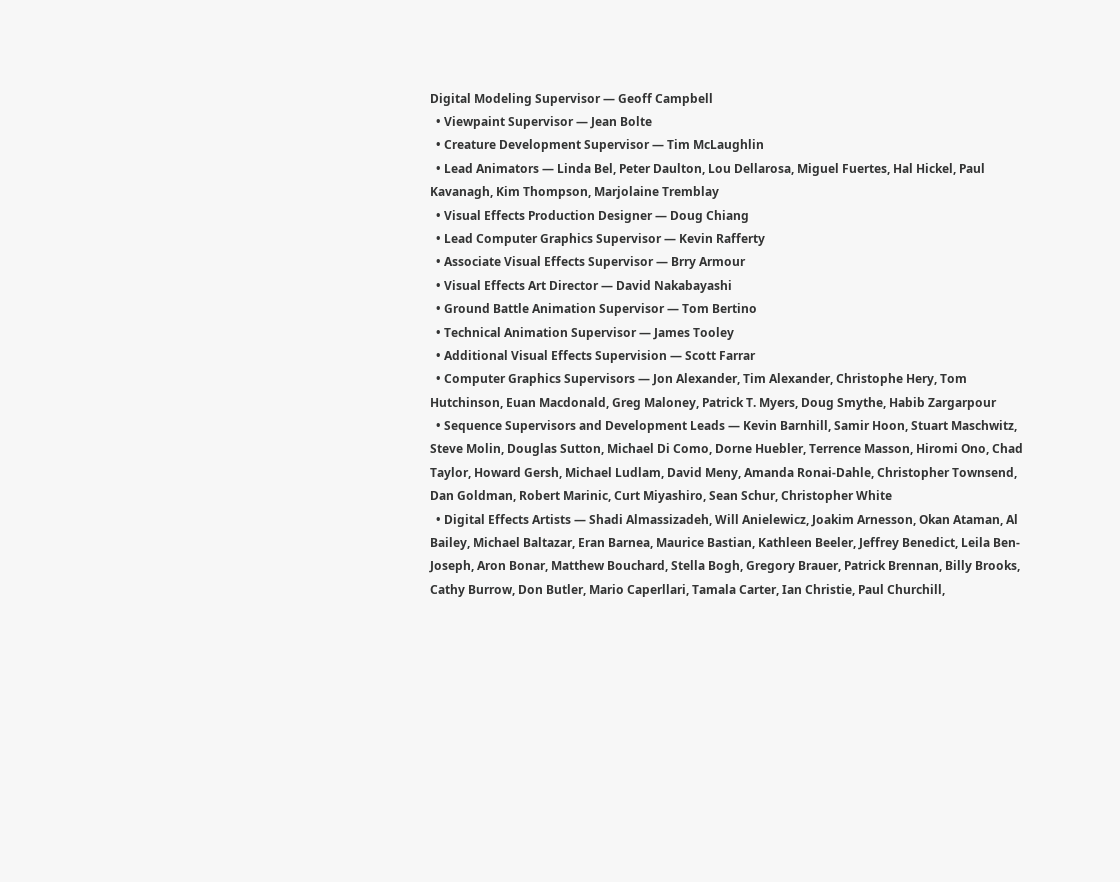Digital Modeling Supervisor — Geoff Campbell
  • Viewpaint Supervisor — Jean Bolte
  • Creature Development Supervisor — Tim McLaughlin
  • Lead Animators — Linda Bel, Peter Daulton, Lou Dellarosa, Miguel Fuertes, Hal Hickel, Paul Kavanagh, Kim Thompson, Marjolaine Tremblay
  • Visual Effects Production Designer — Doug Chiang
  • Lead Computer Graphics Supervisor — Kevin Rafferty
  • Associate Visual Effects Supervisor — Brry Armour
  • Visual Effects Art Director — David Nakabayashi
  • Ground Battle Animation Supervisor — Tom Bertino
  • Technical Animation Supervisor — James Tooley
  • Additional Visual Effects Supervision — Scott Farrar
  • Computer Graphics Supervisors — Jon Alexander, Tim Alexander, Christophe Hery, Tom Hutchinson, Euan Macdonald, Greg Maloney, Patrick T. Myers, Doug Smythe, Habib Zargarpour
  • Sequence Supervisors and Development Leads — Kevin Barnhill, Samir Hoon, Stuart Maschwitz, Steve Molin, Douglas Sutton, Michael Di Como, Dorne Huebler, Terrence Masson, Hiromi Ono, Chad Taylor, Howard Gersh, Michael Ludlam, David Meny, Amanda Ronai-Dahle, Christopher Townsend, Dan Goldman, Robert Marinic, Curt Miyashiro, Sean Schur, Christopher White
  • Digital Effects Artists — Shadi Almassizadeh, Will Anielewicz, Joakim Arnesson, Okan Ataman, Al Bailey, Michael Baltazar, Eran Barnea, Maurice Bastian, Kathleen Beeler, Jeffrey Benedict, Leila Ben-Joseph, Aron Bonar, Matthew Bouchard, Stella Bogh, Gregory Brauer, Patrick Brennan, Billy Brooks, Cathy Burrow, Don Butler, Mario Caperllari, Tamala Carter, Ian Christie, Paul Churchill,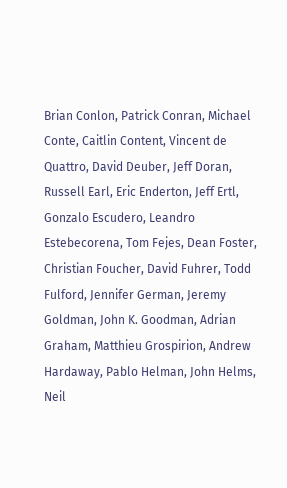Brian Conlon, Patrick Conran, Michael Conte, Caitlin Content, Vincent de Quattro, David Deuber, Jeff Doran, Russell Earl, Eric Enderton, Jeff Ertl, Gonzalo Escudero, Leandro Estebecorena, Tom Fejes, Dean Foster, Christian Foucher, David Fuhrer, Todd Fulford, Jennifer German, Jeremy Goldman, John K. Goodman, Adrian Graham, Matthieu Grospirion, Andrew Hardaway, Pablo Helman, John Helms, Neil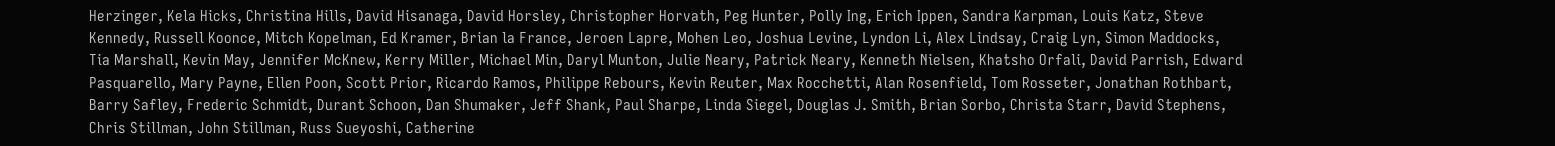Herzinger, Kela Hicks, Christina Hills, David Hisanaga, David Horsley, Christopher Horvath, Peg Hunter, Polly Ing, Erich Ippen, Sandra Karpman, Louis Katz, Steve Kennedy, Russell Koonce, Mitch Kopelman, Ed Kramer, Brian la France, Jeroen Lapre, Mohen Leo, Joshua Levine, Lyndon Li, Alex Lindsay, Craig Lyn, Simon Maddocks, Tia Marshall, Kevin May, Jennifer McKnew, Kerry Miller, Michael Min, Daryl Munton, Julie Neary, Patrick Neary, Kenneth Nielsen, Khatsho Orfali, David Parrish, Edward Pasquarello, Mary Payne, Ellen Poon, Scott Prior, Ricardo Ramos, Philippe Rebours, Kevin Reuter, Max Rocchetti, Alan Rosenfield, Tom Rosseter, Jonathan Rothbart, Barry Safley, Frederic Schmidt, Durant Schoon, Dan Shumaker, Jeff Shank, Paul Sharpe, Linda Siegel, Douglas J. Smith, Brian Sorbo, Christa Starr, David Stephens, Chris Stillman, John Stillman, Russ Sueyoshi, Catherine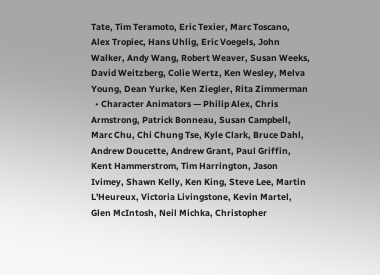Tate, Tim Teramoto, Eric Texier, Marc Toscano, Alex Tropiec, Hans Uhlig, Eric Voegels, John Walker, Andy Wang, Robert Weaver, Susan Weeks, David Weitzberg, Colie Wertz, Ken Wesley, Melva Young, Dean Yurke, Ken Ziegler, Rita Zimmerman
  • Character Animators — Philip Alex, Chris Armstrong, Patrick Bonneau, Susan Campbell, Marc Chu, Chi Chung Tse, Kyle Clark, Bruce Dahl, Andrew Doucette, Andrew Grant, Paul Griffin, Kent Hammerstrom, Tim Harrington, Jason Ivimey, Shawn Kelly, Ken King, Steve Lee, Martin L'Heureux, Victoria Livingstone, Kevin Martel, Glen McIntosh, Neil Michka, Christopher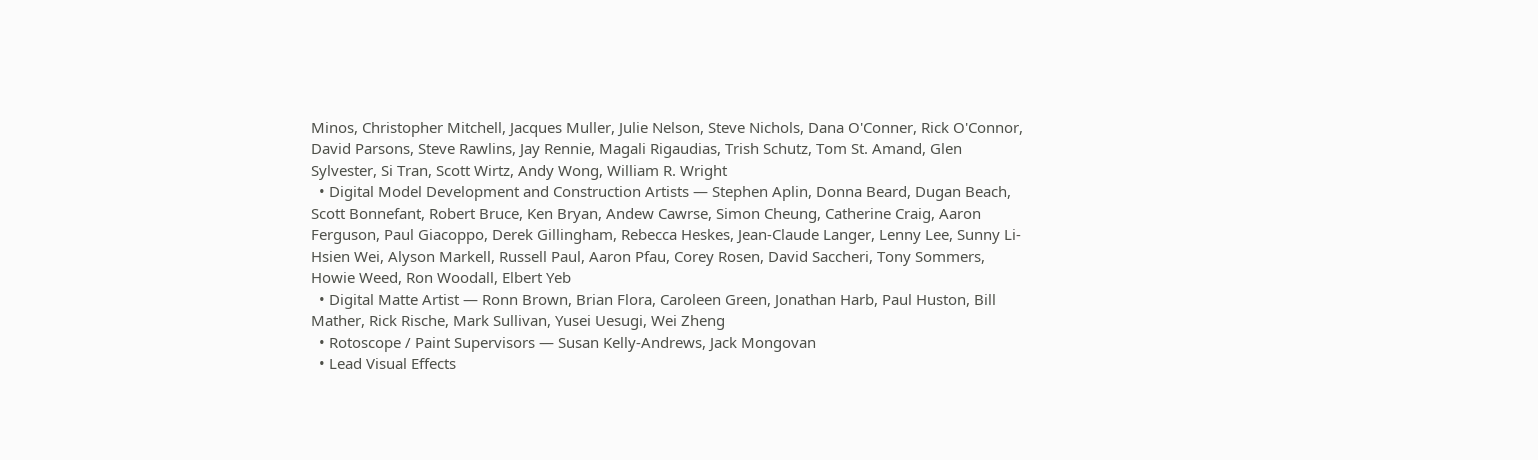Minos, Christopher Mitchell, Jacques Muller, Julie Nelson, Steve Nichols, Dana O'Conner, Rick O'Connor, David Parsons, Steve Rawlins, Jay Rennie, Magali Rigaudias, Trish Schutz, Tom St. Amand, Glen Sylvester, Si Tran, Scott Wirtz, Andy Wong, William R. Wright
  • Digital Model Development and Construction Artists — Stephen Aplin, Donna Beard, Dugan Beach, Scott Bonnefant, Robert Bruce, Ken Bryan, Andew Cawrse, Simon Cheung, Catherine Craig, Aaron Ferguson, Paul Giacoppo, Derek Gillingham, Rebecca Heskes, Jean-Claude Langer, Lenny Lee, Sunny Li-Hsien Wei, Alyson Markell, Russell Paul, Aaron Pfau, Corey Rosen, David Saccheri, Tony Sommers, Howie Weed, Ron Woodall, Elbert Yeb
  • Digital Matte Artist — Ronn Brown, Brian Flora, Caroleen Green, Jonathan Harb, Paul Huston, Bill Mather, Rick Rische, Mark Sullivan, Yusei Uesugi, Wei Zheng
  • Rotoscope / Paint Supervisors — Susan Kelly-Andrews, Jack Mongovan
  • Lead Visual Effects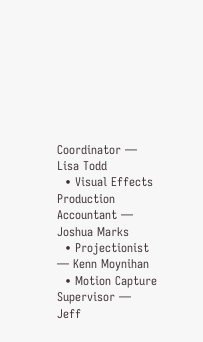Coordinator — Lisa Todd
  • Visual Effects Production Accountant — Joshua Marks
  • Projectionist — Kenn Moynihan
  • Motion Capture Supervisor — Jeff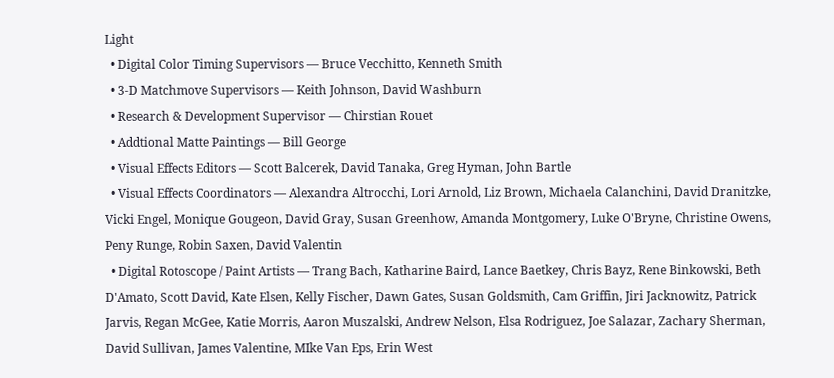Light
  • Digital Color Timing Supervisors — Bruce Vecchitto, Kenneth Smith
  • 3-D Matchmove Supervisors — Keith Johnson, David Washburn
  • Research & Development Supervisor — Chirstian Rouet
  • Addtional Matte Paintings — Bill George
  • Visual Effects Editors — Scott Balcerek, David Tanaka, Greg Hyman, John Bartle
  • Visual Effects Coordinators — Alexandra Altrocchi, Lori Arnold, Liz Brown, Michaela Calanchini, David Dranitzke, Vicki Engel, Monique Gougeon, David Gray, Susan Greenhow, Amanda Montgomery, Luke O'Bryne, Christine Owens, Peny Runge, Robin Saxen, David Valentin
  • Digital Rotoscope / Paint Artists — Trang Bach, Katharine Baird, Lance Baetkey, Chris Bayz, Rene Binkowski, Beth D'Amato, Scott David, Kate Elsen, Kelly Fischer, Dawn Gates, Susan Goldsmith, Cam Griffin, Jiri Jacknowitz, Patrick Jarvis, Regan McGee, Katie Morris, Aaron Muszalski, Andrew Nelson, Elsa Rodriguez, Joe Salazar, Zachary Sherman, David Sullivan, James Valentine, MIke Van Eps, Erin West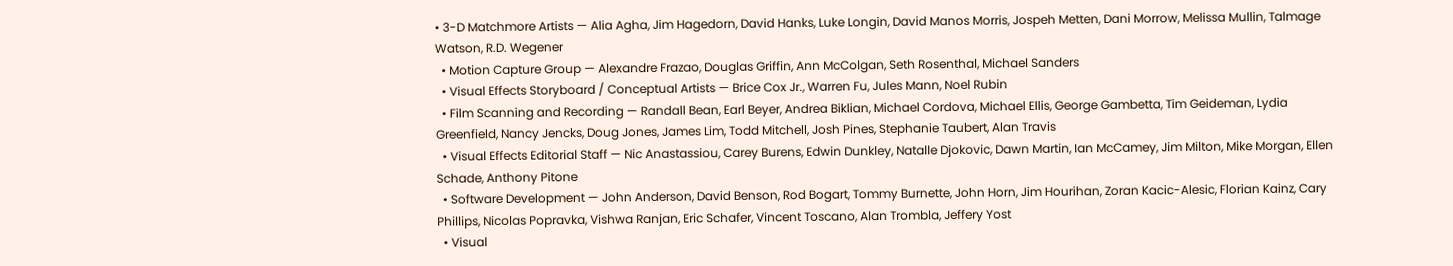• 3-D Matchmore Artists — Alia Agha, Jim Hagedorn, David Hanks, Luke Longin, David Manos Morris, Jospeh Metten, Dani Morrow, Melissa Mullin, Talmage Watson, R.D. Wegener
  • Motion Capture Group — Alexandre Frazao, Douglas Griffin, Ann McColgan, Seth Rosenthal, Michael Sanders
  • Visual Effects Storyboard / Conceptual Artists — Brice Cox Jr., Warren Fu, Jules Mann, Noel Rubin
  • Film Scanning and Recording — Randall Bean, Earl Beyer, Andrea Biklian, Michael Cordova, Michael Ellis, George Gambetta, Tim Geideman, Lydia Greenfield, Nancy Jencks, Doug Jones, James Lim, Todd Mitchell, Josh Pines, Stephanie Taubert, Alan Travis
  • Visual Effects Editorial Staff — Nic Anastassiou, Carey Burens, Edwin Dunkley, Natalle Djokovic, Dawn Martin, Ian McCamey, Jim Milton, Mike Morgan, Ellen Schade, Anthony Pitone
  • Software Development — John Anderson, David Benson, Rod Bogart, Tommy Burnette, John Horn, Jim Hourihan, Zoran Kacic-Alesic, Florian Kainz, Cary Phillips, Nicolas Popravka, Vishwa Ranjan, Eric Schafer, Vincent Toscano, Alan Trombla, Jeffery Yost
  • Visual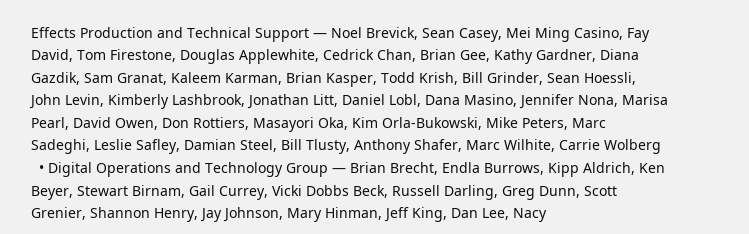Effects Production and Technical Support — Noel Brevick, Sean Casey, Mei Ming Casino, Fay David, Tom Firestone, Douglas Applewhite, Cedrick Chan, Brian Gee, Kathy Gardner, Diana Gazdik, Sam Granat, Kaleem Karman, Brian Kasper, Todd Krish, Bill Grinder, Sean Hoessli, John Levin, Kimberly Lashbrook, Jonathan Litt, Daniel Lobl, Dana Masino, Jennifer Nona, Marisa Pearl, David Owen, Don Rottiers, Masayori Oka, Kim Orla-Bukowski, Mike Peters, Marc Sadeghi, Leslie Safley, Damian Steel, Bill Tlusty, Anthony Shafer, Marc Wilhite, Carrie Wolberg
  • Digital Operations and Technology Group — Brian Brecht, Endla Burrows, Kipp Aldrich, Ken Beyer, Stewart Birnam, Gail Currey, Vicki Dobbs Beck, Russell Darling, Greg Dunn, Scott Grenier, Shannon Henry, Jay Johnson, Mary Hinman, Jeff King, Dan Lee, Nacy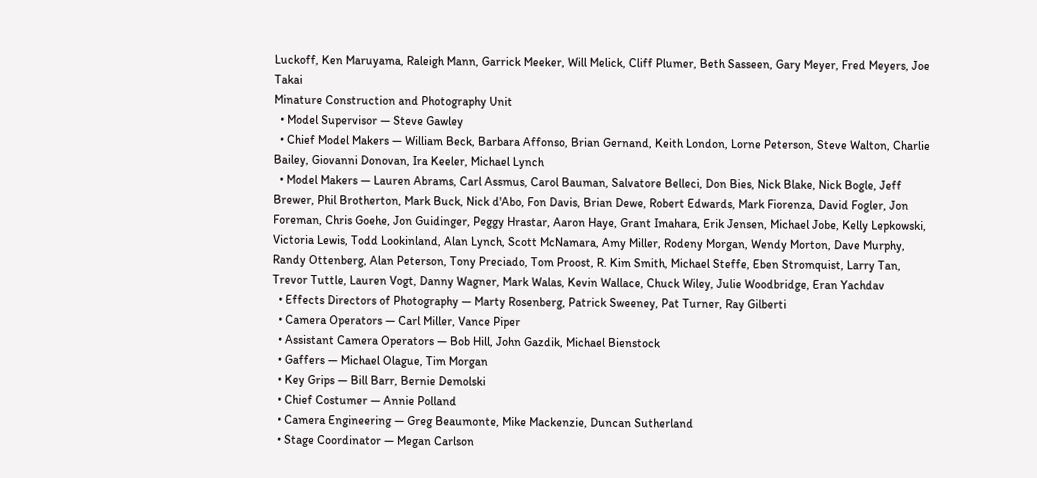Luckoff, Ken Maruyama, Raleigh Mann, Garrick Meeker, Will Melick, Cliff Plumer, Beth Sasseen, Gary Meyer, Fred Meyers, Joe Takai
Minature Construction and Photography Unit
  • Model Supervisor — Steve Gawley
  • Chief Model Makers — William Beck, Barbara Affonso, Brian Gernand, Keith London, Lorne Peterson, Steve Walton, Charlie Bailey, Giovanni Donovan, Ira Keeler, Michael Lynch
  • Model Makers — Lauren Abrams, Carl Assmus, Carol Bauman, Salvatore Belleci, Don Bies, Nick Blake, Nick Bogle, Jeff Brewer, Phil Brotherton, Mark Buck, Nick d'Abo, Fon Davis, Brian Dewe, Robert Edwards, Mark Fiorenza, David Fogler, Jon Foreman, Chris Goehe, Jon Guidinger, Peggy Hrastar, Aaron Haye, Grant Imahara, Erik Jensen, Michael Jobe, Kelly Lepkowski, Victoria Lewis, Todd Lookinland, Alan Lynch, Scott McNamara, Amy Miller, Rodeny Morgan, Wendy Morton, Dave Murphy, Randy Ottenberg, Alan Peterson, Tony Preciado, Tom Proost, R. Kim Smith, Michael Steffe, Eben Stromquist, Larry Tan, Trevor Tuttle, Lauren Vogt, Danny Wagner, Mark Walas, Kevin Wallace, Chuck Wiley, Julie Woodbridge, Eran Yachdav
  • Effects Directors of Photography — Marty Rosenberg, Patrick Sweeney, Pat Turner, Ray Gilberti
  • Camera Operators — Carl Miller, Vance Piper
  • Assistant Camera Operators — Bob Hill, John Gazdik, Michael Bienstock
  • Gaffers — Michael Olague, Tim Morgan
  • Key Grips — Bill Barr, Bernie Demolski
  • Chief Costumer — Annie Polland
  • Camera Engineering — Greg Beaumonte, Mike Mackenzie, Duncan Sutherland
  • Stage Coordinator — Megan Carlson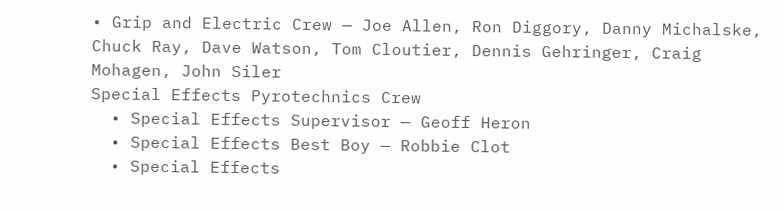• Grip and Electric Crew — Joe Allen, Ron Diggory, Danny Michalske, Chuck Ray, Dave Watson, Tom Cloutier, Dennis Gehringer, Craig Mohagen, John Siler
Special Effects Pyrotechnics Crew
  • Special Effects Supervisor — Geoff Heron
  • Special Effects Best Boy — Robbie Clot
  • Special Effects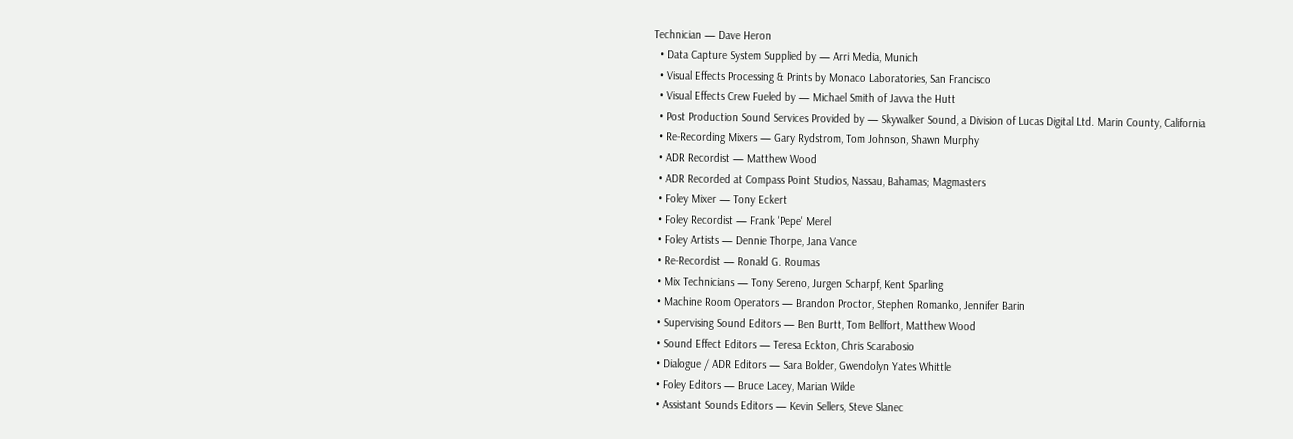Technician — Dave Heron
  • Data Capture System Supplied by — Arri Media, Munich
  • Visual Effects Processing & Prints by Monaco Laboratories, San Francisco
  • Visual Effects Crew Fueled by — Michael Smith of Javva the Hutt
  • Post Production Sound Services Provided by — Skywalker Sound, a Division of Lucas Digital Ltd. Marin County, California
  • Re-Recording Mixers — Gary Rydstrom, Tom Johnson, Shawn Murphy
  • ADR Recordist — Matthew Wood
  • ADR Recorded at Compass Point Studios, Nassau, Bahamas; Magmasters
  • Foley Mixer — Tony Eckert
  • Foley Recordist — Frank 'Pepe' Merel
  • Foley Artists — Dennie Thorpe, Jana Vance
  • Re-Recordist — Ronald G. Roumas
  • Mix Technicians — Tony Sereno, Jurgen Scharpf, Kent Sparling
  • Machine Room Operators — Brandon Proctor, Stephen Romanko, Jennifer Barin
  • Supervising Sound Editors — Ben Burtt, Tom Bellfort, Matthew Wood
  • Sound Effect Editors — Teresa Eckton, Chris Scarabosio
  • Dialogue / ADR Editors — Sara Bolder, Gwendolyn Yates Whittle
  • Foley Editors — Bruce Lacey, Marian Wilde
  • Assistant Sounds Editors — Kevin Sellers, Steve Slanec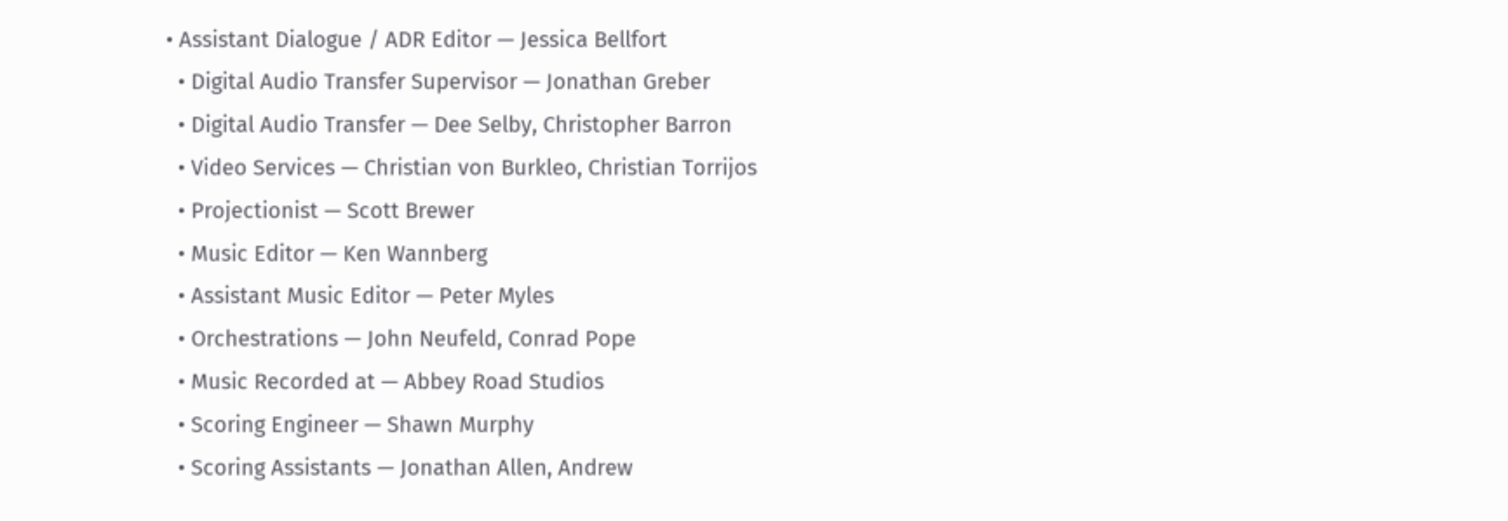• Assistant Dialogue / ADR Editor — Jessica Bellfort
  • Digital Audio Transfer Supervisor — Jonathan Greber
  • Digital Audio Transfer — Dee Selby, Christopher Barron
  • Video Services — Christian von Burkleo, Christian Torrijos
  • Projectionist — Scott Brewer
  • Music Editor — Ken Wannberg
  • Assistant Music Editor — Peter Myles
  • Orchestrations — John Neufeld, Conrad Pope
  • Music Recorded at — Abbey Road Studios
  • Scoring Engineer — Shawn Murphy
  • Scoring Assistants — Jonathan Allen, Andrew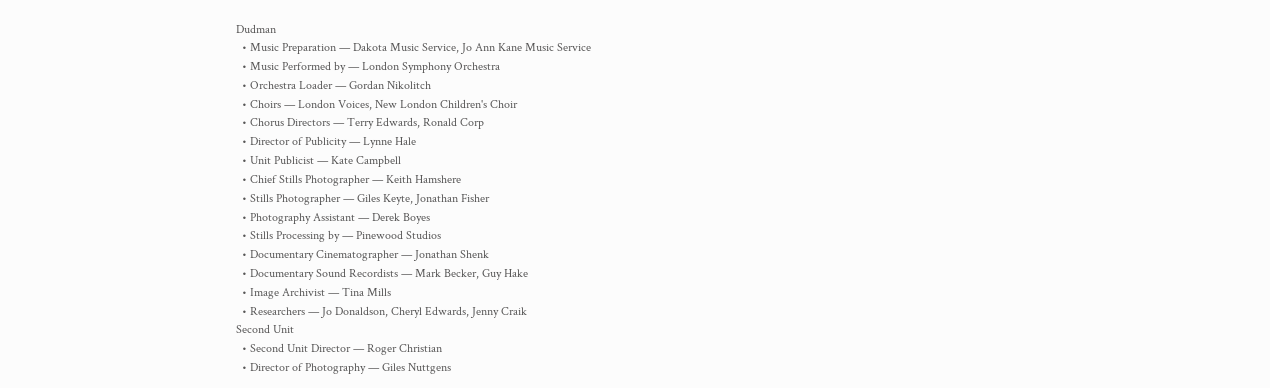Dudman
  • Music Preparation — Dakota Music Service, Jo Ann Kane Music Service
  • Music Performed by — London Symphony Orchestra
  • Orchestra Loader — Gordan Nikolitch
  • Choirs — London Voices, New London Children's Choir
  • Chorus Directors — Terry Edwards, Ronald Corp
  • Director of Publicity — Lynne Hale
  • Unit Publicist — Kate Campbell
  • Chief Stills Photographer — Keith Hamshere
  • Stills Photographer — Giles Keyte, Jonathan Fisher
  • Photography Assistant — Derek Boyes
  • Stills Processing by — Pinewood Studios
  • Documentary Cinematographer — Jonathan Shenk
  • Documentary Sound Recordists — Mark Becker, Guy Hake
  • Image Archivist — Tina Mills
  • Researchers — Jo Donaldson, Cheryl Edwards, Jenny Craik
Second Unit
  • Second Unit Director — Roger Christian
  • Director of Photography — Giles Nuttgens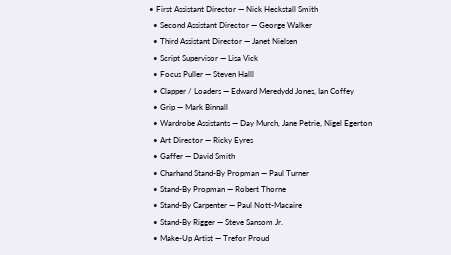• First Assistant Director — Nick Heckstall Smith
  • Second Assistant Director — George Walker
  • Third Assistant Director — Janet Nielsen
  • Script Supervisor — Lisa Vick
  • Focus Puller — Steven Halll
  • Clapper / Loaders — Edward Meredydd Jones, Ian Coffey
  • Grip — Mark Binnall
  • Wardrobe Assistants — Day Murch, Jane Petrie, Nigel Egerton
  • Art Director — Ricky Eyres
  • Gaffer — David Smith
  • Charhand Stand-By Propman — Paul Turner
  • Stand-By Propman — Robert Thorne
  • Stand-By Carpenter — Paul Nott-Macaire
  • Stand-By Rigger — Steve Sansom Jr.
  • Make-Up Artist — Trefor Proud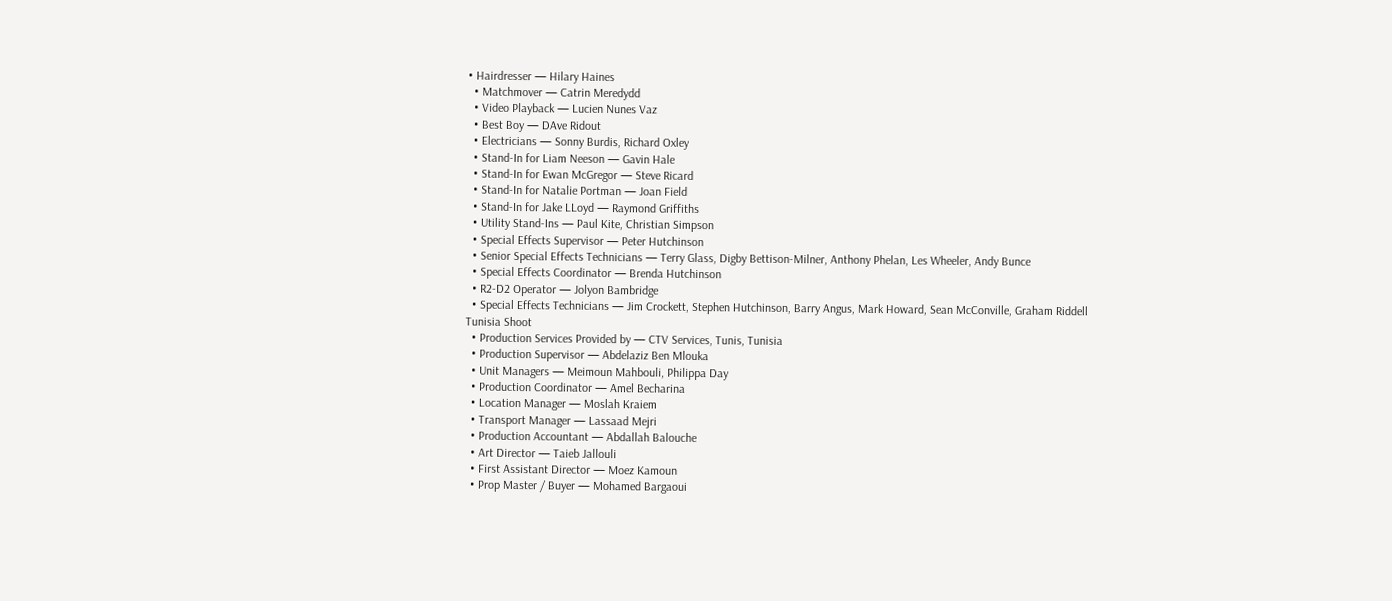• Hairdresser — Hilary Haines
  • Matchmover — Catrin Meredydd
  • Video Playback — Lucien Nunes Vaz
  • Best Boy — DAve Ridout
  • Electricians — Sonny Burdis, Richard Oxley
  • Stand-In for Liam Neeson — Gavin Hale
  • Stand-In for Ewan McGregor — Steve Ricard
  • Stand-In for Natalie Portman — Joan Field
  • Stand-In for Jake LLoyd — Raymond Griffiths
  • Utility Stand-Ins — Paul Kite, Christian Simpson
  • Special Effects Supervisor — Peter Hutchinson
  • Senior Special Effects Technicians — Terry Glass, Digby Bettison-Milner, Anthony Phelan, Les Wheeler, Andy Bunce
  • Special Effects Coordinator — Brenda Hutchinson
  • R2-D2 Operator — Jolyon Bambridge
  • Special Effects Technicians — Jim Crockett, Stephen Hutchinson, Barry Angus, Mark Howard, Sean McConville, Graham Riddell
Tunisia Shoot
  • Production Services Provided by — CTV Services, Tunis, Tunisia
  • Production Supervisor — Abdelaziz Ben Mlouka
  • Unit Managers — Meimoun Mahbouli, Philippa Day
  • Production Coordinator — Amel Becharina
  • Location Manager — Moslah Kraiem
  • Transport Manager — Lassaad Mejri
  • Production Accountant — Abdallah Balouche
  • Art Director — Taieb Jallouli
  • First Assistant Director — Moez Kamoun
  • Prop Master / Buyer — Mohamed Bargaoui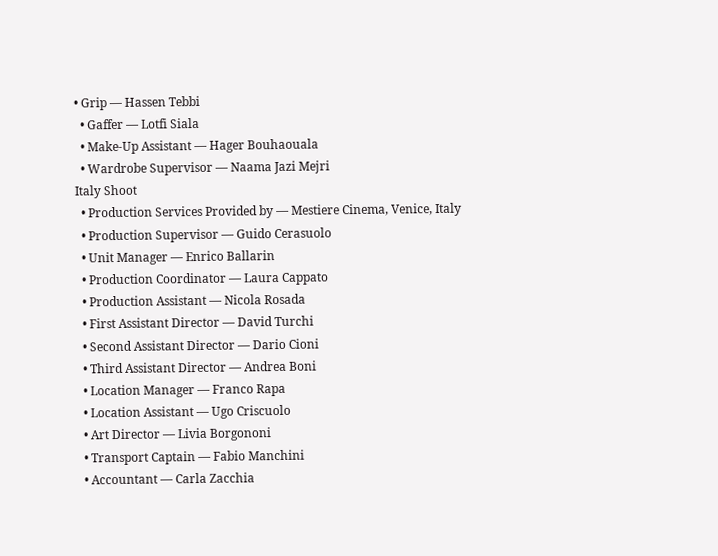• Grip — Hassen Tebbi
  • Gaffer — Lotfi Siala
  • Make-Up Assistant — Hager Bouhaouala
  • Wardrobe Supervisor — Naama Jazi Mejri
Italy Shoot
  • Production Services Provided by — Mestiere Cinema, Venice, Italy
  • Production Supervisor — Guido Cerasuolo
  • Unit Manager — Enrico Ballarin
  • Production Coordinator — Laura Cappato
  • Production Assistant — Nicola Rosada
  • First Assistant Director — David Turchi
  • Second Assistant Director — Dario Cioni
  • Third Assistant Director — Andrea Boni
  • Location Manager — Franco Rapa
  • Location Assistant — Ugo Criscuolo
  • Art Director — Livia Borgononi
  • Transport Captain — Fabio Manchini
  • Accountant — Carla Zacchia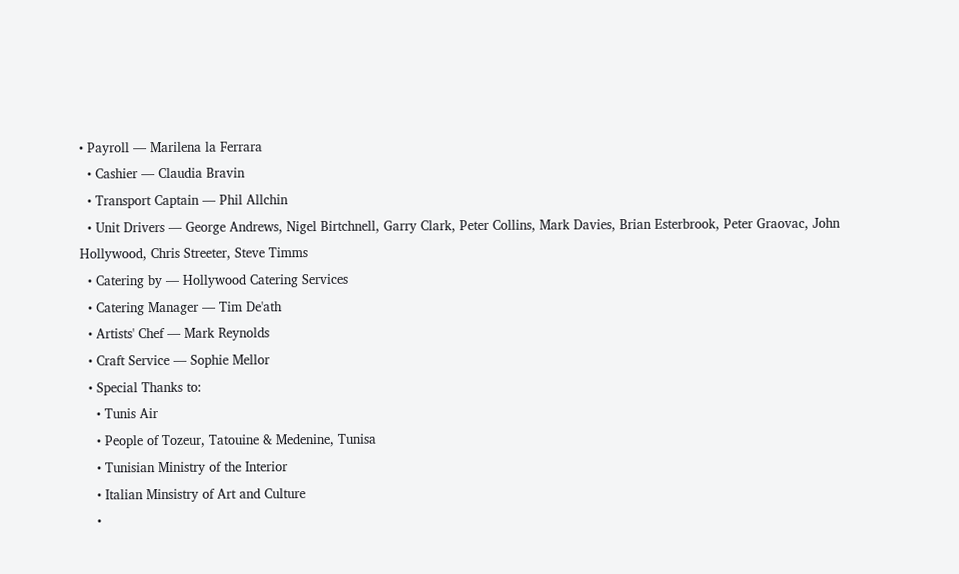• Payroll — Marilena la Ferrara
  • Cashier — Claudia Bravin
  • Transport Captain — Phil Allchin
  • Unit Drivers — George Andrews, Nigel Birtchnell, Garry Clark, Peter Collins, Mark Davies, Brian Esterbrook, Peter Graovac, John Hollywood, Chris Streeter, Steve Timms
  • Catering by — Hollywood Catering Services
  • Catering Manager — Tim De'ath
  • Artists' Chef — Mark Reynolds
  • Craft Service — Sophie Mellor
  • Special Thanks to:
    • Tunis Air
    • People of Tozeur, Tatouine & Medenine, Tunisa
    • Tunisian Ministry of the Interior
    • Italian Minsistry of Art and Culture
    •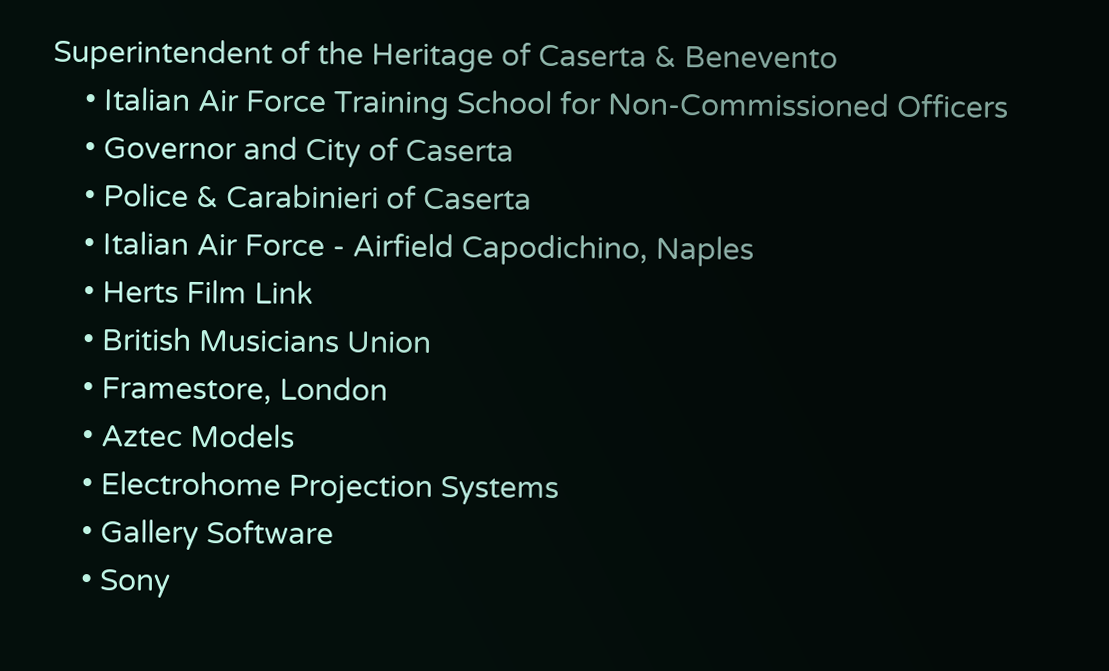Superintendent of the Heritage of Caserta & Benevento
    • Italian Air Force Training School for Non-Commissioned Officers
    • Governor and City of Caserta
    • Police & Carabinieri of Caserta
    • Italian Air Force - Airfield Capodichino, Naples
    • Herts Film Link
    • British Musicians Union
    • Framestore, London
    • Aztec Models
    • Electrohome Projection Systems
    • Gallery Software
    • Sony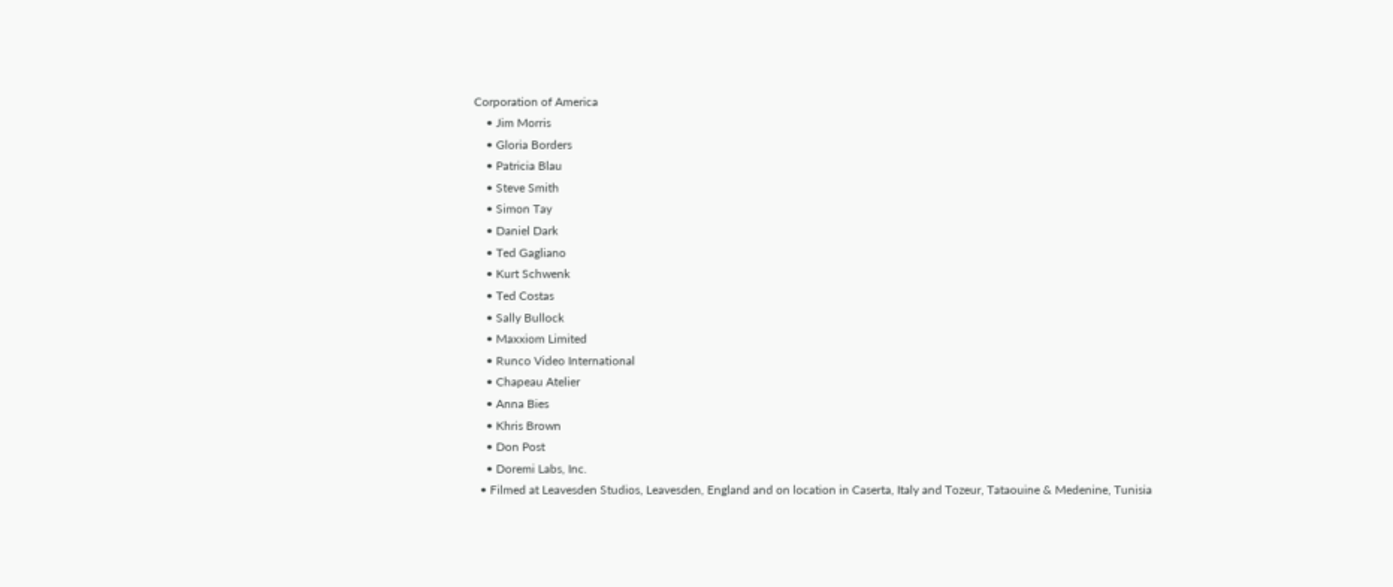Corporation of America
    • Jim Morris
    • Gloria Borders
    • Patricia Blau
    • Steve Smith
    • Simon Tay
    • Daniel Dark
    • Ted Gagliano
    • Kurt Schwenk
    • Ted Costas
    • Sally Bullock
    • Maxxiom Limited
    • Runco Video International
    • Chapeau Atelier
    • Anna Bies
    • Khris Brown
    • Don Post
    • Doremi Labs, Inc.
  • Filmed at Leavesden Studios, Leavesden, England and on location in Caserta, Italy and Tozeur, Tataouine & Medenine, Tunisia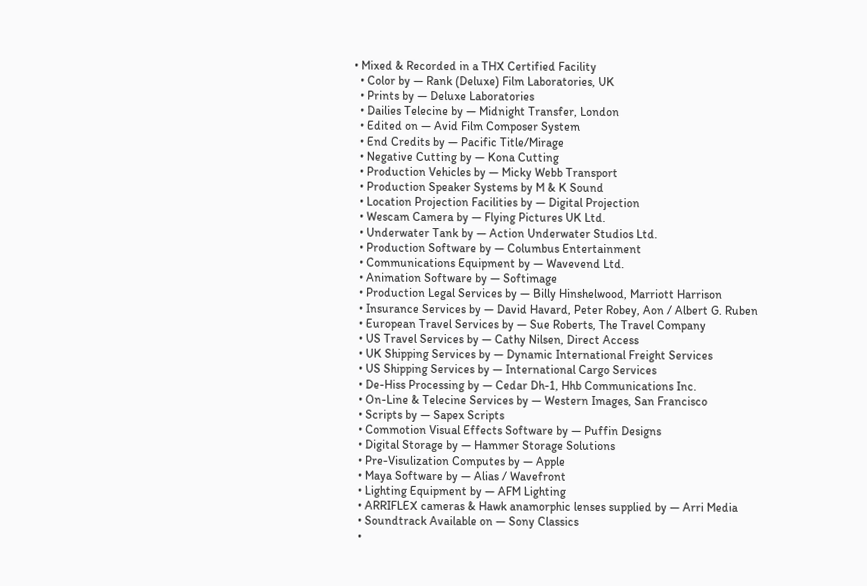• Mixed & Recorded in a THX Certified Facility
  • Color by — Rank (Deluxe) Film Laboratories, UK
  • Prints by — Deluxe Laboratories
  • Dailies Telecine by — Midnight Transfer, London
  • Edited on — Avid Film Composer System
  • End Credits by — Pacific Title/Mirage
  • Negative Cutting by — Kona Cutting
  • Production Vehicles by — Micky Webb Transport
  • Production Speaker Systems by M & K Sound
  • Location Projection Facilities by — Digital Projection
  • Wescam Camera by — Flying Pictures UK Ltd.
  • Underwater Tank by — Action Underwater Studios Ltd.
  • Production Software by — Columbus Entertainment
  • Communications Equipment by — Wavevend Ltd.
  • Animation Software by — Softimage
  • Production Legal Services by — Billy Hinshelwood, Marriott Harrison
  • Insurance Services by — David Havard, Peter Robey, Aon / Albert G. Ruben
  • European Travel Services by — Sue Roberts, The Travel Company
  • US Travel Services by — Cathy Nilsen, Direct Access
  • UK Shipping Services by — Dynamic International Freight Services
  • US Shipping Services by — International Cargo Services
  • De-Hiss Processing by — Cedar Dh-1, Hhb Communications Inc.
  • On-Line & Telecine Services by — Western Images, San Francisco
  • Scripts by — Sapex Scripts
  • Commotion Visual Effects Software by — Puffin Designs
  • Digital Storage by — Hammer Storage Solutions
  • Pre-Visulization Computes by — Apple
  • Maya Software by — Alias / Wavefront
  • Lighting Equipment by — AFM Lighting
  • ARRIFLEX cameras & Hawk anamorphic lenses supplied by — Arri Media
  • Soundtrack Available on — Sony Classics
  •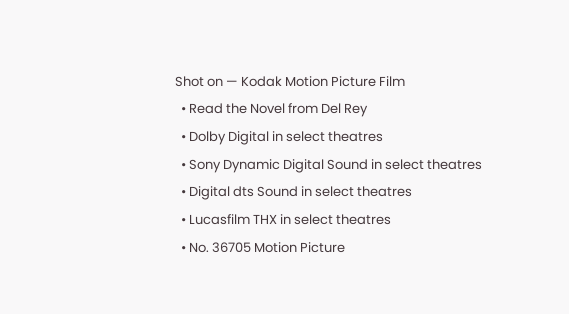Shot on — Kodak Motion Picture Film
  • Read the Novel from Del Rey
  • Dolby Digital in select theatres
  • Sony Dynamic Digital Sound in select theatres
  • Digital dts Sound in select theatres
  • Lucasfilm THX in select theatres
  • No. 36705 Motion Picture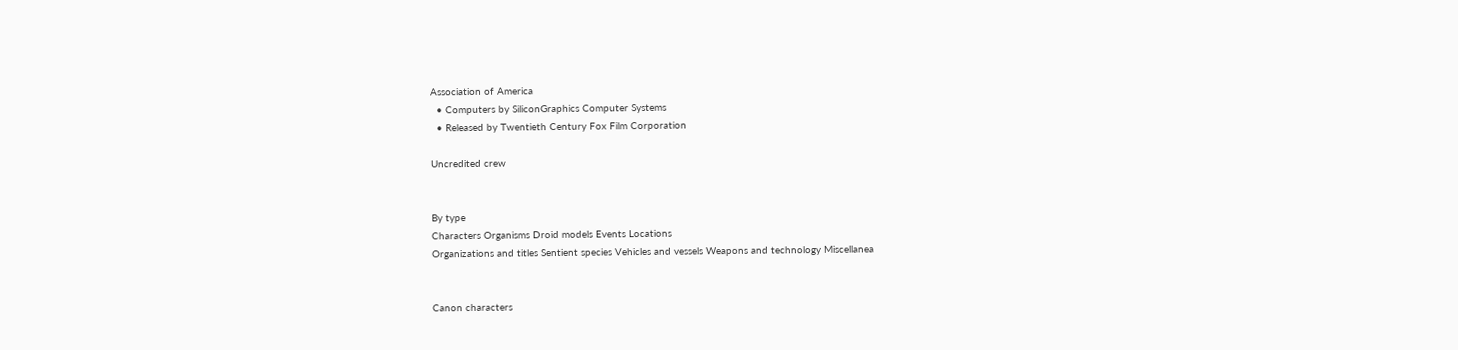Association of America
  • Computers by SiliconGraphics Computer Systems
  • Released by Twentieth Century Fox Film Corporation

Uncredited crew


By type
Characters Organisms Droid models Events Locations
Organizations and titles Sentient species Vehicles and vessels Weapons and technology Miscellanea


Canon characters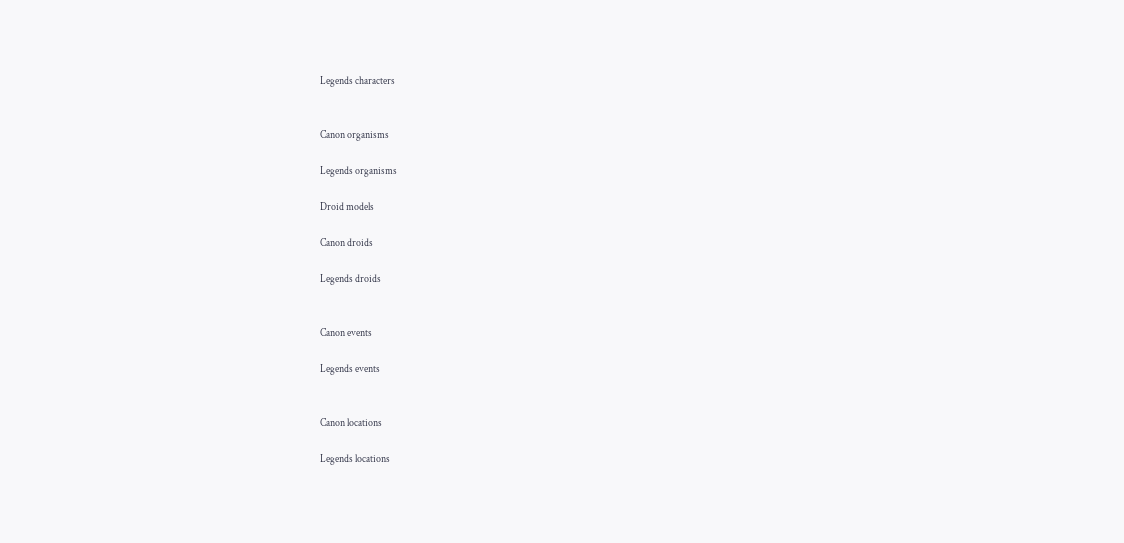Legends characters


Canon organisms

Legends organisms

Droid models

Canon droids

Legends droids


Canon events

Legends events


Canon locations

Legends locations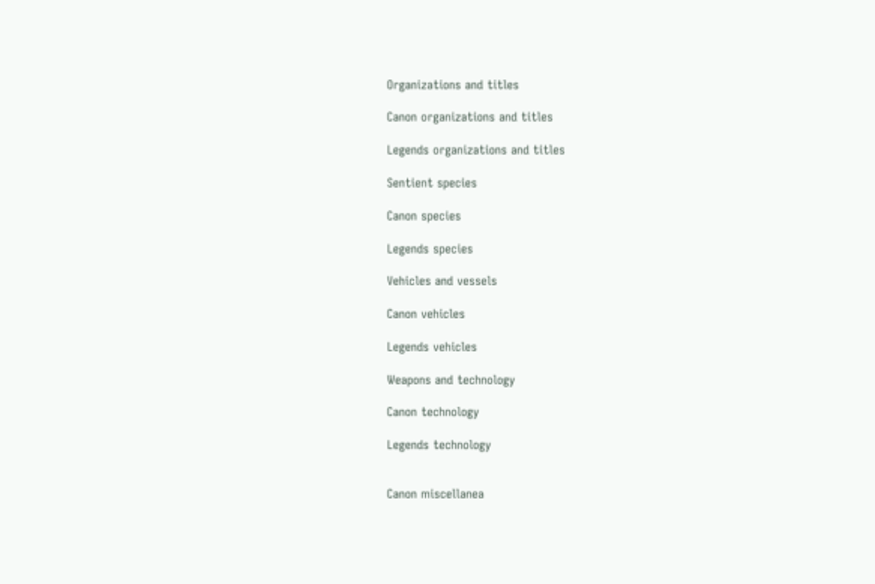Organizations and titles

Canon organizations and titles

Legends organizations and titles

Sentient species

Canon species

Legends species

Vehicles and vessels

Canon vehicles

Legends vehicles

Weapons and technology

Canon technology

Legends technology


Canon miscellanea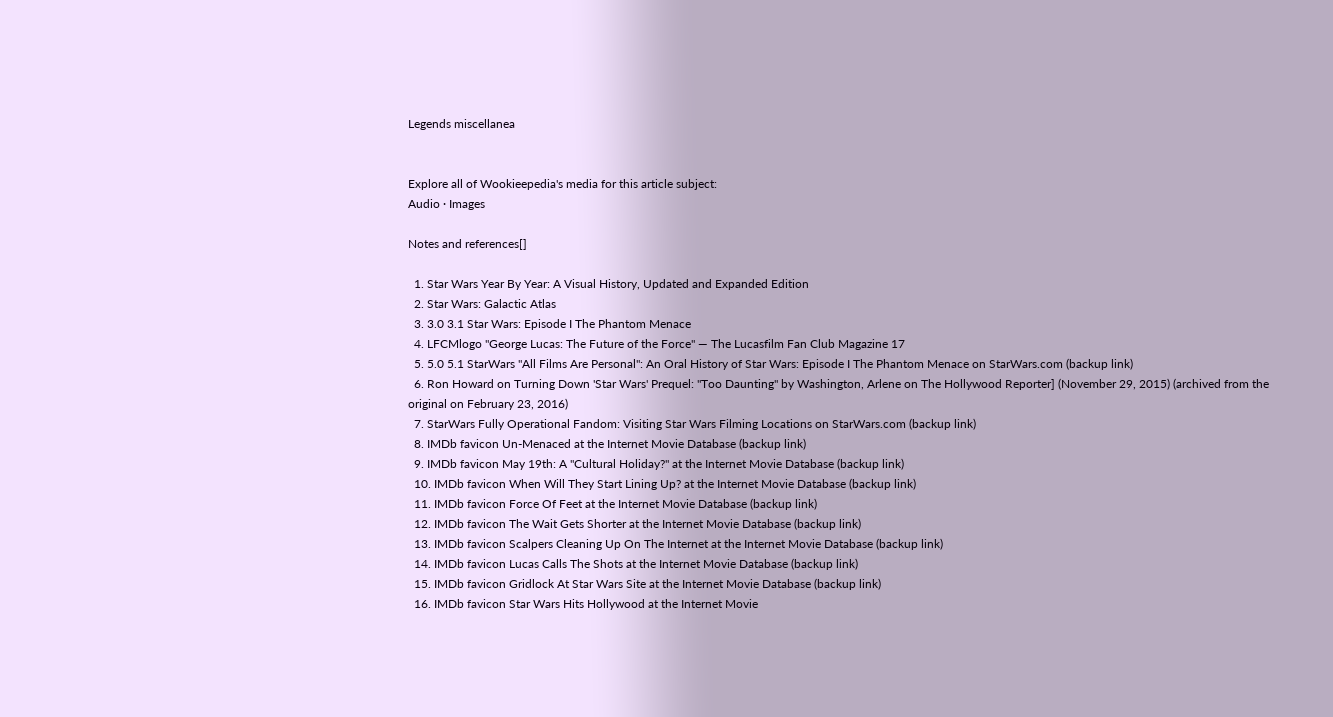Legends miscellanea


Explore all of Wookieepedia's media for this article subject:
Audio · Images

Notes and references[]

  1. Star Wars Year By Year: A Visual History, Updated and Expanded Edition
  2. Star Wars: Galactic Atlas
  3. 3.0 3.1 Star Wars: Episode I The Phantom Menace
  4. LFCMlogo "George Lucas: The Future of the Force" — The Lucasfilm Fan Club Magazine 17
  5. 5.0 5.1 StarWars "All Films Are Personal": An Oral History of Star Wars: Episode I The Phantom Menace on StarWars.com (backup link)
  6. Ron Howard on Turning Down 'Star Wars' Prequel: "Too Daunting" by Washington, Arlene on The Hollywood Reporter] (November 29, 2015) (archived from the original on February 23, 2016)
  7. StarWars Fully Operational Fandom: Visiting Star Wars Filming Locations on StarWars.com (backup link)
  8. IMDb favicon Un-Menaced at the Internet Movie Database (backup link)
  9. IMDb favicon May 19th: A "Cultural Holiday?" at the Internet Movie Database (backup link)
  10. IMDb favicon When Will They Start Lining Up? at the Internet Movie Database (backup link)
  11. IMDb favicon Force Of Feet at the Internet Movie Database (backup link)
  12. IMDb favicon The Wait Gets Shorter at the Internet Movie Database (backup link)
  13. IMDb favicon Scalpers Cleaning Up On The Internet at the Internet Movie Database (backup link)
  14. IMDb favicon Lucas Calls The Shots at the Internet Movie Database (backup link)
  15. IMDb favicon Gridlock At Star Wars Site at the Internet Movie Database (backup link)
  16. IMDb favicon Star Wars Hits Hollywood at the Internet Movie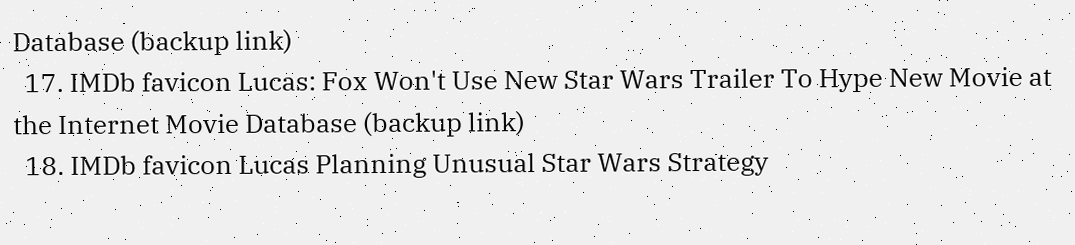Database (backup link)
  17. IMDb favicon Lucas: Fox Won't Use New Star Wars Trailer To Hype New Movie at the Internet Movie Database (backup link)
  18. IMDb favicon Lucas Planning Unusual Star Wars Strategy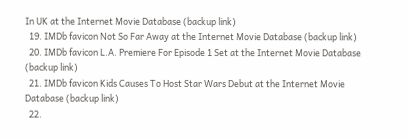In UK at the Internet Movie Database (backup link)
  19. IMDb favicon Not So Far Away at the Internet Movie Database (backup link)
  20. IMDb favicon L.A. Premiere For Episode 1 Set at the Internet Movie Database (backup link)
  21. IMDb favicon Kids Causes To Host Star Wars Debut at the Internet Movie Database (backup link)
  22.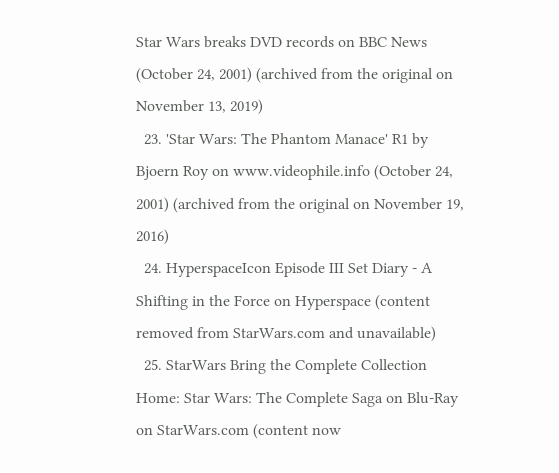Star Wars breaks DVD records on BBC News (October 24, 2001) (archived from the original on November 13, 2019)
  23. 'Star Wars: The Phantom Manace' R1 by Bjoern Roy on www.videophile.info (October 24, 2001) (archived from the original on November 19, 2016)
  24. HyperspaceIcon Episode III Set Diary - A Shifting in the Force on Hyperspace (content removed from StarWars.com and unavailable)
  25. StarWars Bring the Complete Collection Home: Star Wars: The Complete Saga on Blu-Ray on StarWars.com (content now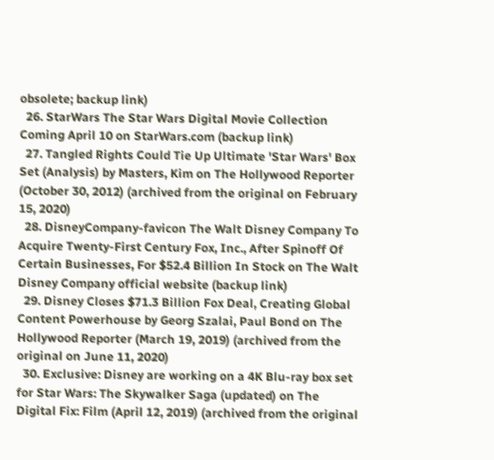obsolete; backup link)
  26. StarWars The Star Wars Digital Movie Collection Coming April 10 on StarWars.com (backup link)
  27. Tangled Rights Could Tie Up Ultimate 'Star Wars' Box Set (Analysis) by Masters, Kim on The Hollywood Reporter (October 30, 2012) (archived from the original on February 15, 2020)
  28. DisneyCompany-favicon The Walt Disney Company To Acquire Twenty-First Century Fox, Inc., After Spinoff Of Certain Businesses, For $52.4 Billion In Stock on The Walt Disney Company official website (backup link)
  29. Disney Closes $71.3 Billion Fox Deal, Creating Global Content Powerhouse by Georg Szalai, Paul Bond on The Hollywood Reporter (March 19, 2019) (archived from the original on June 11, 2020)
  30. Exclusive: Disney are working on a 4K Blu-ray box set for Star Wars: The Skywalker Saga (updated) on The Digital Fix: Film (April 12, 2019) (archived from the original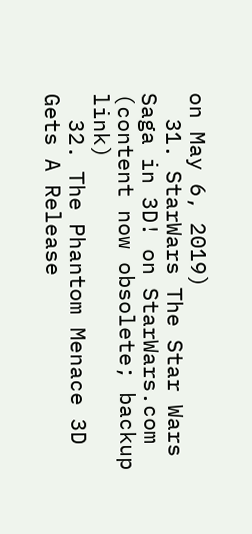on May 6, 2019)
  31. StarWars The Star Wars Saga in 3D! on StarWars.com (content now obsolete; backup link)
  32. The Phantom Menace 3D Gets A Release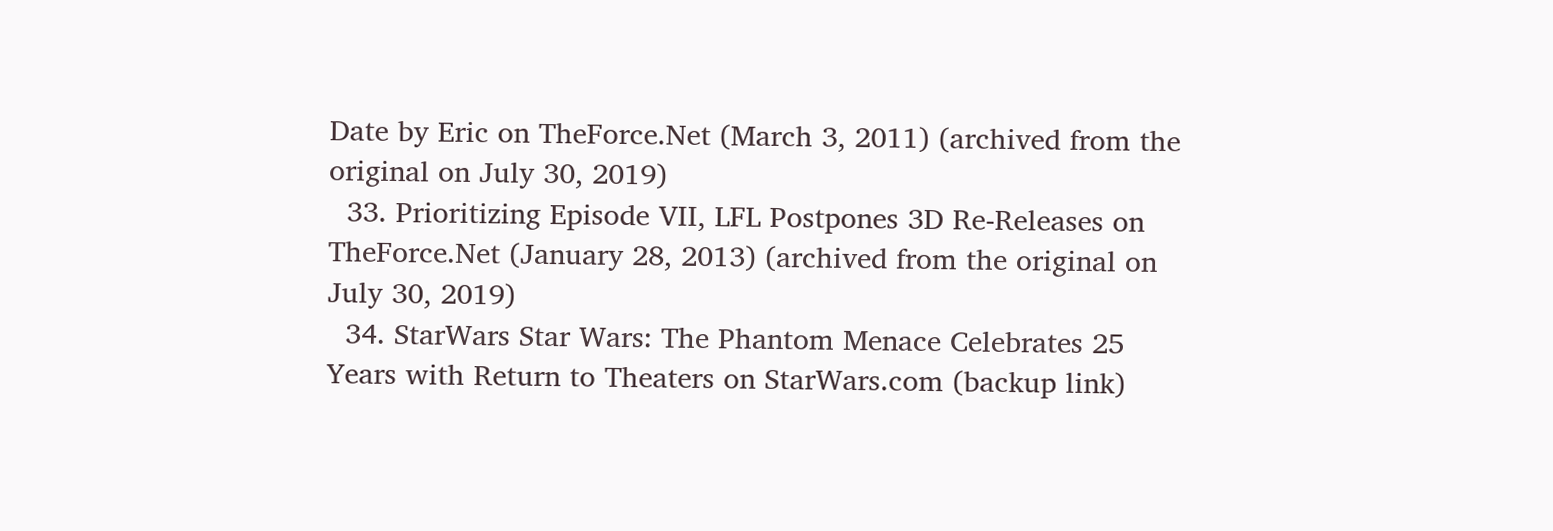Date by Eric on TheForce.Net (March 3, 2011) (archived from the original on July 30, 2019)
  33. Prioritizing Episode VII, LFL Postpones 3D Re-Releases on TheForce.Net (January 28, 2013) (archived from the original on July 30, 2019)
  34. StarWars Star Wars: The Phantom Menace Celebrates 25 Years with Return to Theaters on StarWars.com (backup link)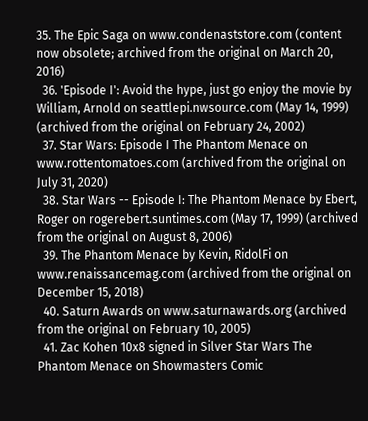35. The Epic Saga on www.condenaststore.com (content now obsolete; archived from the original on March 20, 2016)
  36. 'Episode I': Avoid the hype, just go enjoy the movie by William, Arnold on seattlepi.nwsource.com (May 14, 1999) (archived from the original on February 24, 2002)
  37. Star Wars: Episode I The Phantom Menace on www.rottentomatoes.com (archived from the original on July 31, 2020)
  38. Star Wars -- Episode I: The Phantom Menace by Ebert, Roger on rogerebert.suntimes.com (May 17, 1999) (archived from the original on August 8, 2006)
  39. The Phantom Menace by Kevin, RidolFi on www.renaissancemag.com (archived from the original on December 15, 2018)
  40. Saturn Awards on www.saturnawards.org (archived from the original on February 10, 2005)
  41. Zac Kohen 10x8 signed in Silver Star Wars The Phantom Menace on Showmasters Comic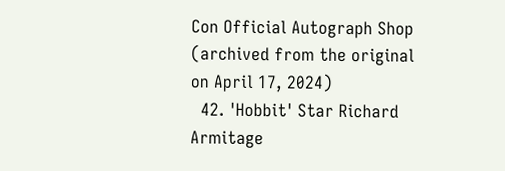Con Official Autograph Shop (archived from the original on April 17, 2024)
  42. 'Hobbit' Star Richard Armitage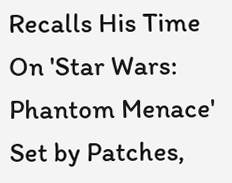Recalls His Time On 'Star Wars: Phantom Menace' Set by Patches,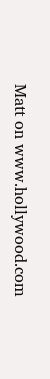Matt on www.hollywood.com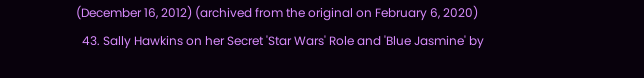(December 16, 2012) (archived from the original on February 6, 2020)
  43. Sally Hawkins on her Secret 'Star Wars' Role and 'Blue Jasmine' by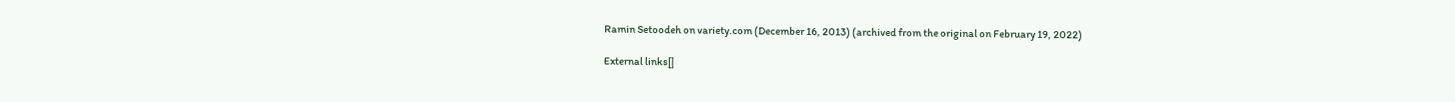Ramin Setoodeh on variety.com (December 16, 2013) (archived from the original on February 19, 2022)

External links[]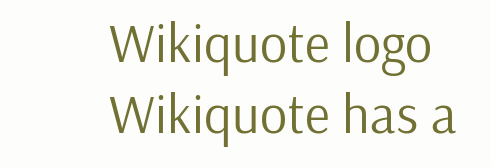Wikiquote logo
Wikiquote has a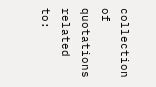collection of quotations related to: